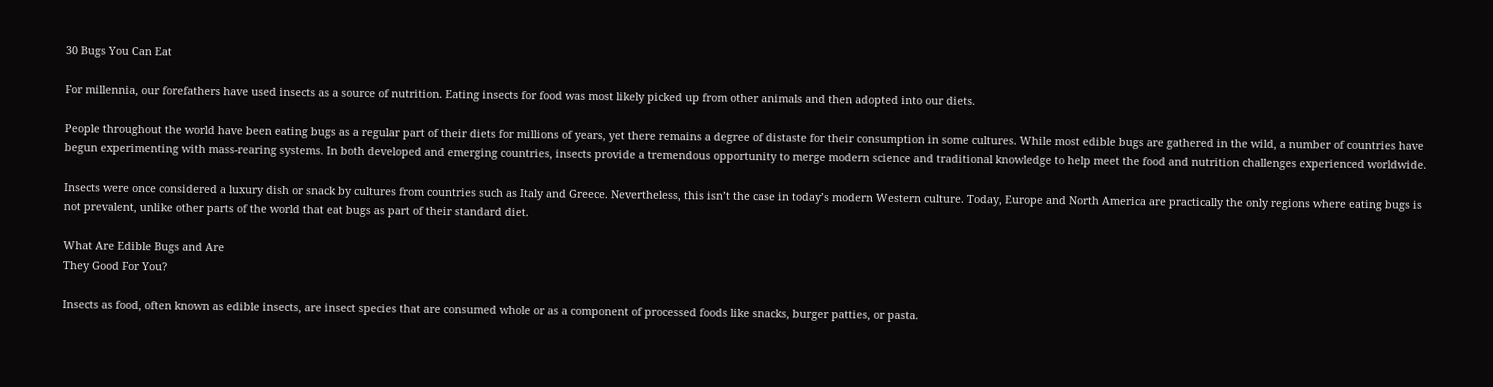30 Bugs You Can Eat

For millennia, our forefathers have used insects as a source of nutrition. Eating insects for food was most likely picked up from other animals and then adopted into our diets.

People throughout the world have been eating bugs as a regular part of their diets for millions of years, yet there remains a degree of distaste for their consumption in some cultures. While most edible bugs are gathered in the wild, a number of countries have begun experimenting with mass-rearing systems. In both developed and emerging countries, insects provide a tremendous opportunity to merge modern science and traditional knowledge to help meet the food and nutrition challenges experienced worldwide.

Insects were once considered a luxury dish or snack by cultures from countries such as Italy and Greece. Nevertheless, this isn’t the case in today’s modern Western culture. Today, Europe and North America are practically the only regions where eating bugs is not prevalent, unlike other parts of the world that eat bugs as part of their standard diet.

What Are Edible Bugs and Are
They Good For You?

Insects as food, often known as edible insects, are insect species that are consumed whole or as a component of processed foods like snacks, burger patties, or pasta.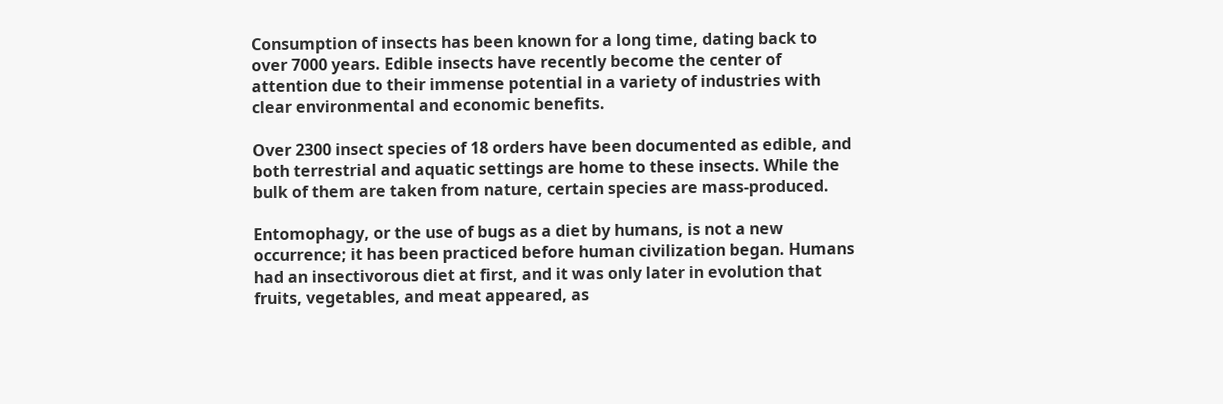Consumption of insects has been known for a long time, dating back to over 7000 years. Edible insects have recently become the center of attention due to their immense potential in a variety of industries with clear environmental and economic benefits.

Over 2300 insect species of 18 orders have been documented as edible, and both terrestrial and aquatic settings are home to these insects. While the bulk of them are taken from nature, certain species are mass-produced.

Entomophagy, or the use of bugs as a diet by humans, is not a new occurrence; it has been practiced before human civilization began. Humans had an insectivorous diet at first, and it was only later in evolution that fruits, vegetables, and meat appeared, as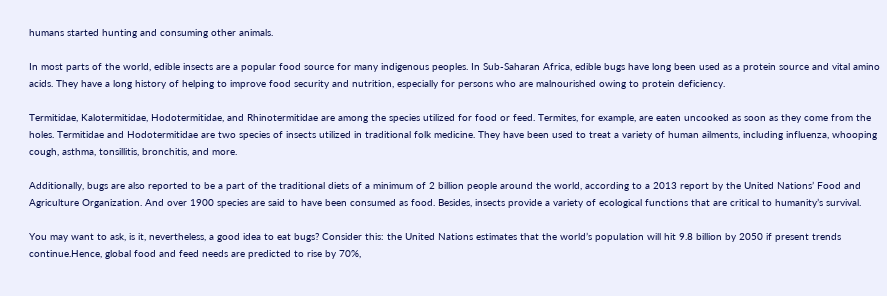humans started hunting and consuming other animals.

In most parts of the world, edible insects are a popular food source for many indigenous peoples. In Sub-Saharan Africa, edible bugs have long been used as a protein source and vital amino acids. They have a long history of helping to improve food security and nutrition, especially for persons who are malnourished owing to protein deficiency.

Termitidae, Kalotermitidae, Hodotermitidae, and Rhinotermitidae are among the species utilized for food or feed. Termites, for example, are eaten uncooked as soon as they come from the holes. Termitidae and Hodotermitidae are two species of insects utilized in traditional folk medicine. They have been used to treat a variety of human ailments, including influenza, whooping cough, asthma, tonsillitis, bronchitis, and more.

Additionally, bugs are also reported to be a part of the traditional diets of a minimum of 2 billion people around the world, according to a 2013 report by the United Nations’ Food and Agriculture Organization. And over 1900 species are said to have been consumed as food. Besides, insects provide a variety of ecological functions that are critical to humanity’s survival.

You may want to ask, is it, nevertheless, a good idea to eat bugs? Consider this: the United Nations estimates that the world’s population will hit 9.8 billion by 2050 if present trends continue.Hence, global food and feed needs are predicted to rise by 70%,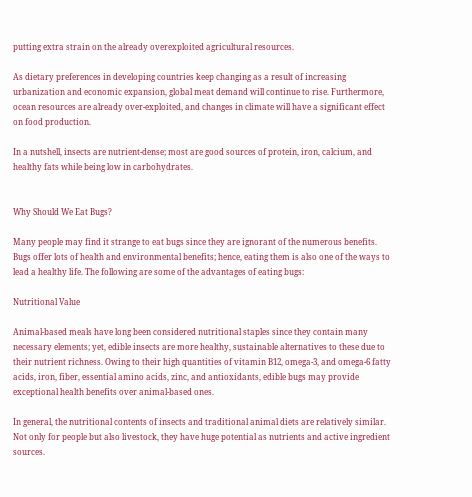putting extra strain on the already overexploited agricultural resources.

As dietary preferences in developing countries keep changing as a result of increasing urbanization and economic expansion, global meat demand will continue to rise. Furthermore, ocean resources are already over-exploited, and changes in climate will have a significant effect on food production.

In a nutshell, insects are nutrient-dense; most are good sources of protein, iron, calcium, and healthy fats while being low in carbohydrates.


Why Should We Eat Bugs?

Many people may find it strange to eat bugs since they are ignorant of the numerous benefits. Bugs offer lots of health and environmental benefits; hence, eating them is also one of the ways to lead a healthy life. The following are some of the advantages of eating bugs:

Nutritional Value

Animal-based meals have long been considered nutritional staples since they contain many necessary elements; yet, edible insects are more healthy, sustainable alternatives to these due to their nutrient richness. Owing to their high quantities of vitamin B12, omega-3, and omega-6 fatty acids, iron, fiber, essential amino acids, zinc, and antioxidants, edible bugs may provide exceptional health benefits over animal-based ones.

In general, the nutritional contents of insects and traditional animal diets are relatively similar. Not only for people but also livestock, they have huge potential as nutrients and active ingredient sources.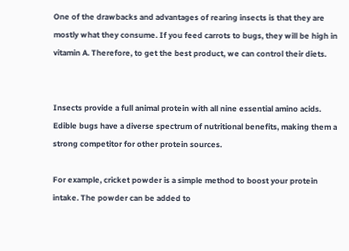One of the drawbacks and advantages of rearing insects is that they are mostly what they consume. If you feed carrots to bugs, they will be high in vitamin A. Therefore, to get the best product, we can control their diets.


Insects provide a full animal protein with all nine essential amino acids. Edible bugs have a diverse spectrum of nutritional benefits, making them a strong competitor for other protein sources.

For example, cricket powder is a simple method to boost your protein intake. The powder can be added to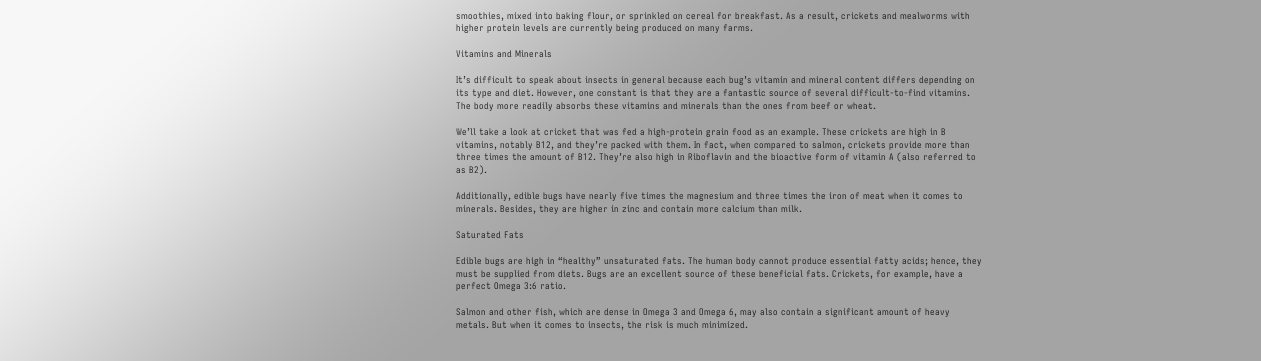smoothies, mixed into baking flour, or sprinkled on cereal for breakfast. As a result, crickets and mealworms with higher protein levels are currently being produced on many farms.

Vitamins and Minerals

It’s difficult to speak about insects in general because each bug’s vitamin and mineral content differs depending on its type and diet. However, one constant is that they are a fantastic source of several difficult-to-find vitamins. The body more readily absorbs these vitamins and minerals than the ones from beef or wheat.

We’ll take a look at cricket that was fed a high-protein grain food as an example. These crickets are high in B vitamins, notably B12, and they’re packed with them. In fact, when compared to salmon, crickets provide more than three times the amount of B12. They’re also high in Riboflavin and the bioactive form of vitamin A (also referred to as B2).

Additionally, edible bugs have nearly five times the magnesium and three times the iron of meat when it comes to minerals. Besides, they are higher in zinc and contain more calcium than milk.

Saturated Fats

Edible bugs are high in “healthy” unsaturated fats. The human body cannot produce essential fatty acids; hence, they must be supplied from diets. Bugs are an excellent source of these beneficial fats. Crickets, for example, have a perfect Omega 3:6 ratio.

Salmon and other fish, which are dense in Omega 3 and Omega 6, may also contain a significant amount of heavy metals. But when it comes to insects, the risk is much minimized.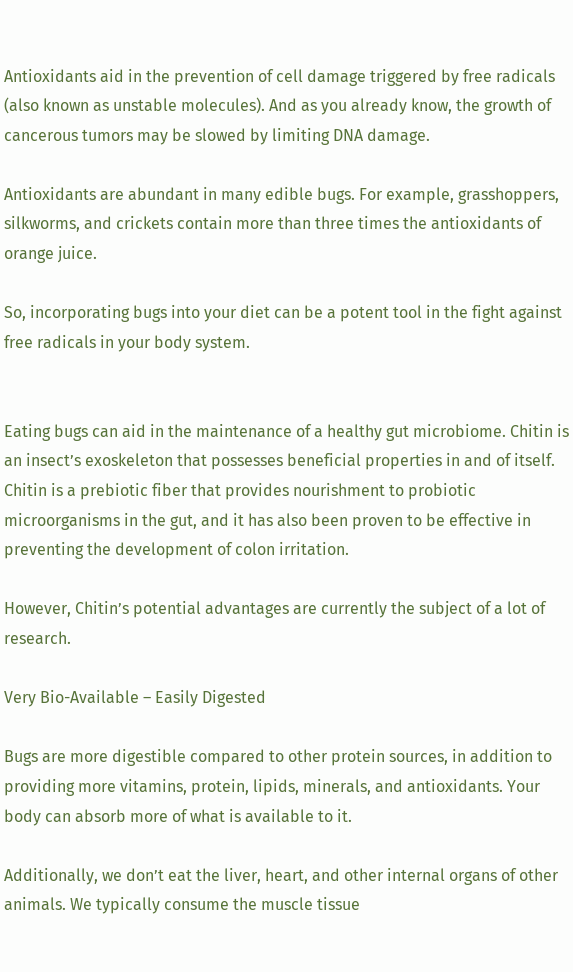Antioxidants aid in the prevention of cell damage triggered by free radicals (also known as unstable molecules). And as you already know, the growth of cancerous tumors may be slowed by limiting DNA damage.

Antioxidants are abundant in many edible bugs. For example, grasshoppers, silkworms, and crickets contain more than three times the antioxidants of orange juice.

So, incorporating bugs into your diet can be a potent tool in the fight against free radicals in your body system.


Eating bugs can aid in the maintenance of a healthy gut microbiome. Chitin is an insect’s exoskeleton that possesses beneficial properties in and of itself. Chitin is a prebiotic fiber that provides nourishment to probiotic microorganisms in the gut, and it has also been proven to be effective in preventing the development of colon irritation.

However, Chitin’s potential advantages are currently the subject of a lot of research.

Very Bio-Available – Easily Digested

Bugs are more digestible compared to other protein sources, in addition to providing more vitamins, protein, lipids, minerals, and antioxidants. Your body can absorb more of what is available to it.

Additionally, we don’t eat the liver, heart, and other internal organs of other animals. We typically consume the muscle tissue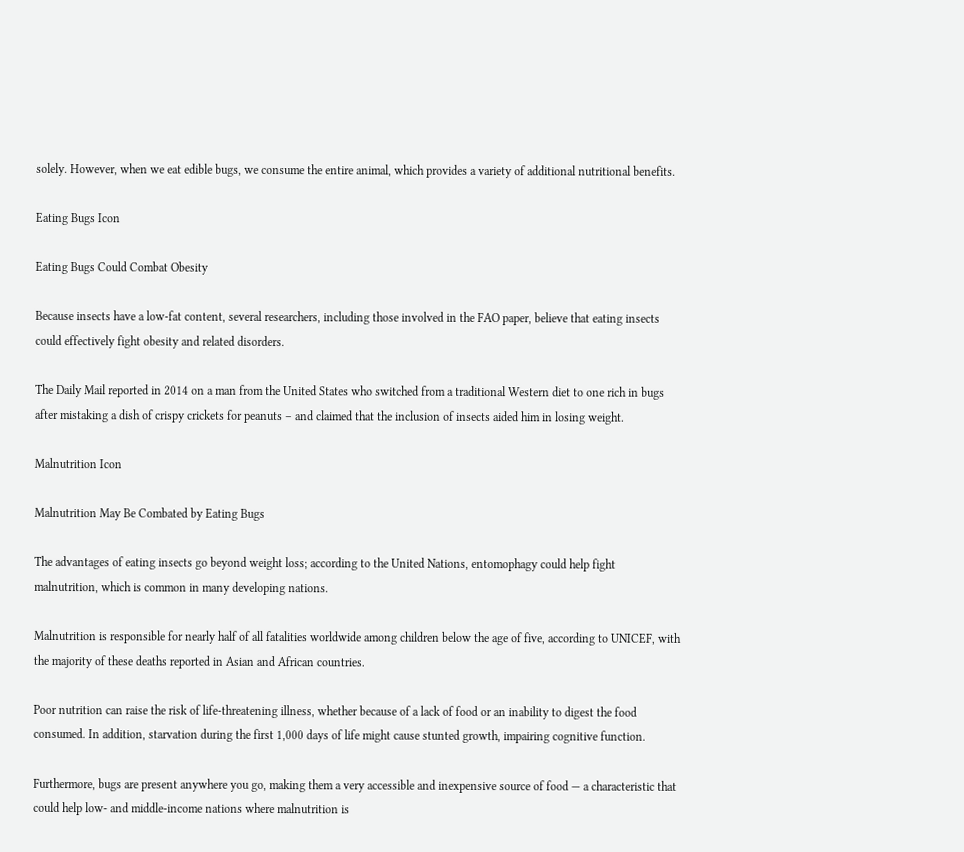solely. However, when we eat edible bugs, we consume the entire animal, which provides a variety of additional nutritional benefits.

Eating Bugs Icon

Eating Bugs Could Combat Obesity

Because insects have a low-fat content, several researchers, including those involved in the FAO paper, believe that eating insects could effectively fight obesity and related disorders.

The Daily Mail reported in 2014 on a man from the United States who switched from a traditional Western diet to one rich in bugs after mistaking a dish of crispy crickets for peanuts – and claimed that the inclusion of insects aided him in losing weight.

Malnutrition Icon

Malnutrition May Be Combated by Eating Bugs

The advantages of eating insects go beyond weight loss; according to the United Nations, entomophagy could help fight malnutrition, which is common in many developing nations.

Malnutrition is responsible for nearly half of all fatalities worldwide among children below the age of five, according to UNICEF, with the majority of these deaths reported in Asian and African countries.

Poor nutrition can raise the risk of life-threatening illness, whether because of a lack of food or an inability to digest the food consumed. In addition, starvation during the first 1,000 days of life might cause stunted growth, impairing cognitive function.

Furthermore, bugs are present anywhere you go, making them a very accessible and inexpensive source of food — a characteristic that could help low- and middle-income nations where malnutrition is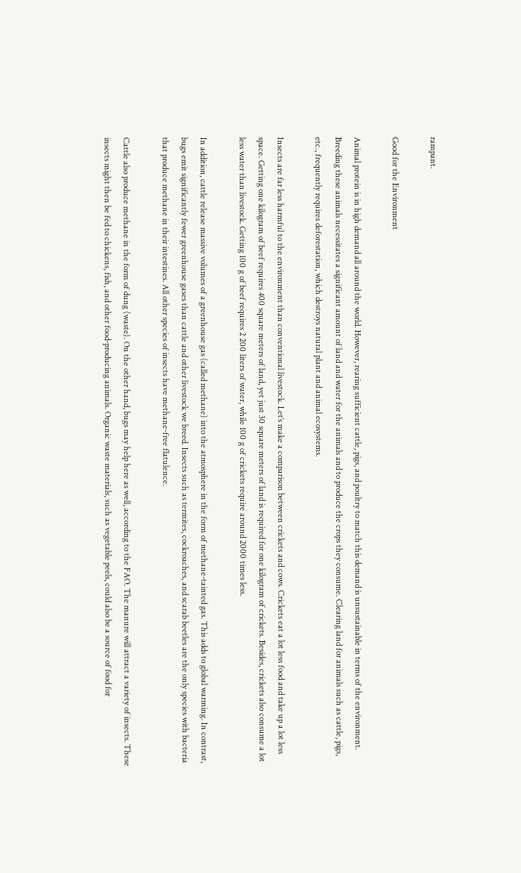rampant.

Good for the Environment

Animal protein is in high demand all around the world. However, rearing sufficient cattle, pigs, and poultry to match this demand is unsustainable in terms of the environment. Breeding these animals necessitates a significant amount of land and water for the animals and to produce the crops they consume. Clearing land for animals such as cattle, pigs, etc., frequently requires deforestation, which destroys natural plant and animal ecosystems.

Insects are far less harmful to the environment than conventional livestock. Let’s make a comparison between crickets and cows. Crickets eat a lot less food and take up a lot less space. Getting one kilogram of beef requires 400 square meters of land, yet just 30 square meters of land is required for one kilogram of crickets. Besides, crickets also consume a lot less water than livestock. Getting 100 g of beef requires 2 200 liters of water, while 100 g of crickets require around 2000 times less.

In addition, cattle release massive volumes of a greenhouse gas (called methane) into the atmosphere in the form of methane-tainted gas. This adds to global warming. In contrast, bugs emit significantly fewer greenhouse gases than cattle and other livestock we breed. Insects such as termites, cockroaches, and scarab beetles are the only species with bacteria that produce methane in their intestines. All other species of insects have methane-free flatulence.

Cattle also produce methane in the form of dung (waste). On the other hand, bugs may help here as well, according to the FAO. The manure will attract a variety of insects. These insects might then be fed to chickens, fish, and other food-producing animals. Organic waste materials, such as vegetable peels, could also be a source of food for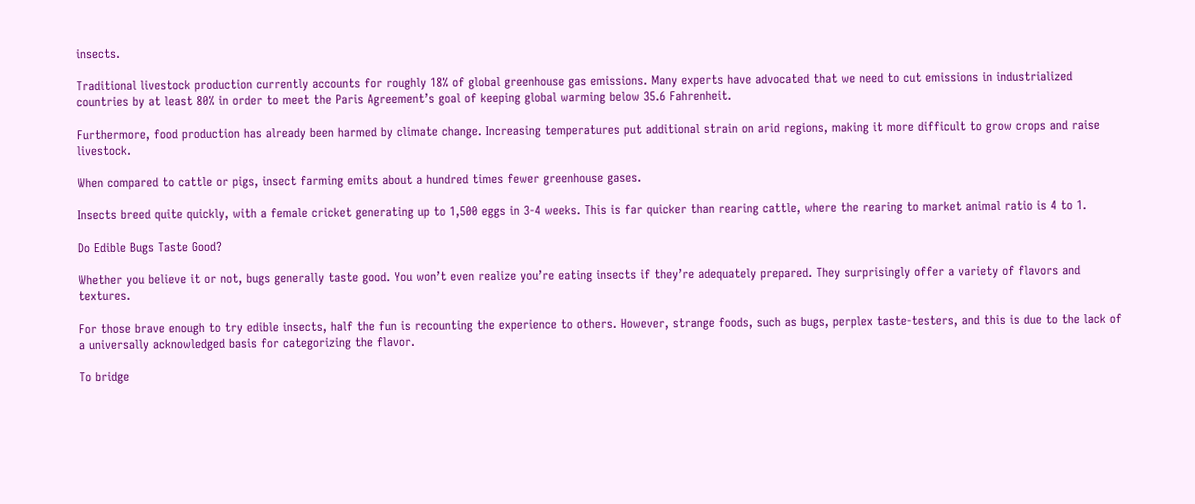insects.

Traditional livestock production currently accounts for roughly 18% of global greenhouse gas emissions. Many experts have advocated that we need to cut emissions in industrialized countries by at least 80% in order to meet the Paris Agreement’s goal of keeping global warming below 35.6 Fahrenheit.

Furthermore, food production has already been harmed by climate change. Increasing temperatures put additional strain on arid regions, making it more difficult to grow crops and raise livestock.

When compared to cattle or pigs, insect farming emits about a hundred times fewer greenhouse gases.

Insects breed quite quickly, with a female cricket generating up to 1,500 eggs in 3-4 weeks. This is far quicker than rearing cattle, where the rearing to market animal ratio is 4 to 1.

Do Edible Bugs Taste Good?

Whether you believe it or not, bugs generally taste good. You won’t even realize you’re eating insects if they’re adequately prepared. They surprisingly offer a variety of flavors and textures.

For those brave enough to try edible insects, half the fun is recounting the experience to others. However, strange foods, such as bugs, perplex taste-testers, and this is due to the lack of a universally acknowledged basis for categorizing the flavor.

To bridge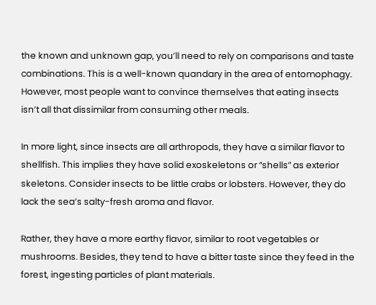the known and unknown gap, you’ll need to rely on comparisons and taste combinations. This is a well-known quandary in the area of entomophagy. However, most people want to convince themselves that eating insects isn’t all that dissimilar from consuming other meals.

In more light, since insects are all arthropods, they have a similar flavor to shellfish. This implies they have solid exoskeletons or “shells” as exterior skeletons. Consider insects to be little crabs or lobsters. However, they do lack the sea’s salty-fresh aroma and flavor.

Rather, they have a more earthy flavor, similar to root vegetables or mushrooms. Besides, they tend to have a bitter taste since they feed in the forest, ingesting particles of plant materials.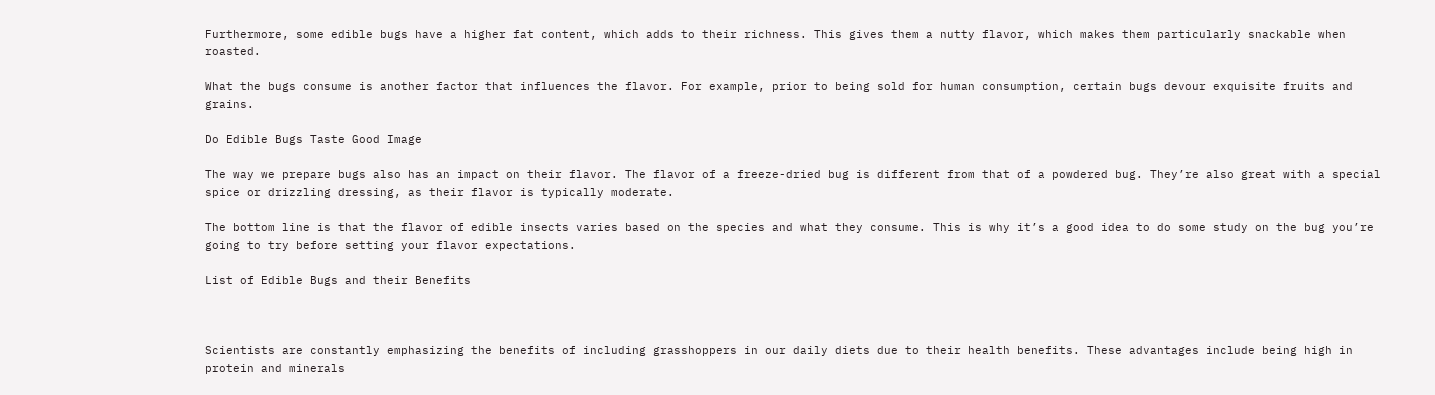Furthermore, some edible bugs have a higher fat content, which adds to their richness. This gives them a nutty flavor, which makes them particularly snackable when roasted.

What the bugs consume is another factor that influences the flavor. For example, prior to being sold for human consumption, certain bugs devour exquisite fruits and grains.

Do Edible Bugs Taste Good Image

The way we prepare bugs also has an impact on their flavor. The flavor of a freeze-dried bug is different from that of a powdered bug. They’re also great with a special spice or drizzling dressing, as their flavor is typically moderate.

The bottom line is that the flavor of edible insects varies based on the species and what they consume. This is why it’s a good idea to do some study on the bug you’re going to try before setting your flavor expectations.

List of Edible Bugs and their Benefits



Scientists are constantly emphasizing the benefits of including grasshoppers in our daily diets due to their health benefits. These advantages include being high in protein and minerals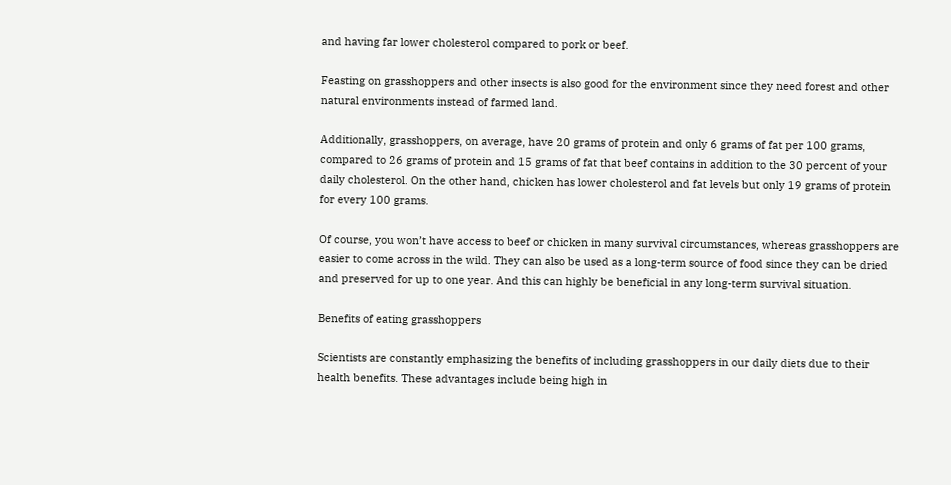and having far lower cholesterol compared to pork or beef.

Feasting on grasshoppers and other insects is also good for the environment since they need forest and other natural environments instead of farmed land.

Additionally, grasshoppers, on average, have 20 grams of protein and only 6 grams of fat per 100 grams, compared to 26 grams of protein and 15 grams of fat that beef contains in addition to the 30 percent of your daily cholesterol. On the other hand, chicken has lower cholesterol and fat levels but only 19 grams of protein for every 100 grams.

Of course, you won’t have access to beef or chicken in many survival circumstances, whereas grasshoppers are easier to come across in the wild. They can also be used as a long-term source of food since they can be dried and preserved for up to one year. And this can highly be beneficial in any long-term survival situation.

Benefits of eating grasshoppers

Scientists are constantly emphasizing the benefits of including grasshoppers in our daily diets due to their health benefits. These advantages include being high in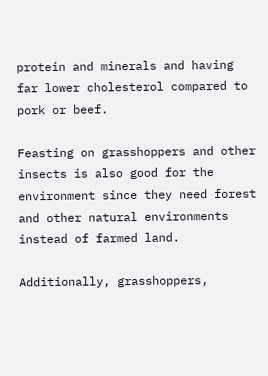protein and minerals and having far lower cholesterol compared to pork or beef.

Feasting on grasshoppers and other insects is also good for the environment since they need forest and other natural environments instead of farmed land.

Additionally, grasshoppers,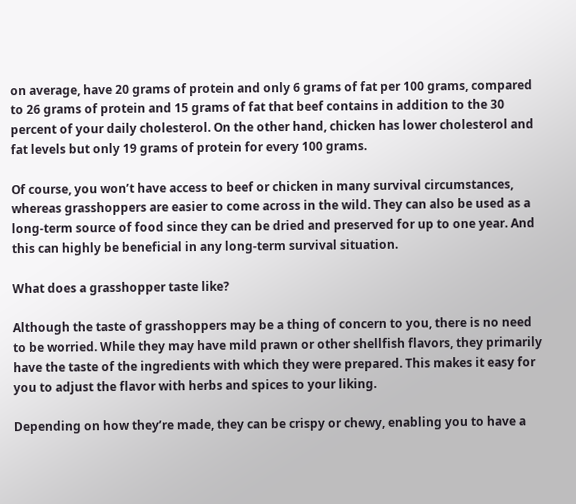on average, have 20 grams of protein and only 6 grams of fat per 100 grams, compared to 26 grams of protein and 15 grams of fat that beef contains in addition to the 30 percent of your daily cholesterol. On the other hand, chicken has lower cholesterol and fat levels but only 19 grams of protein for every 100 grams.

Of course, you won’t have access to beef or chicken in many survival circumstances, whereas grasshoppers are easier to come across in the wild. They can also be used as a long-term source of food since they can be dried and preserved for up to one year. And this can highly be beneficial in any long-term survival situation.

What does a grasshopper taste like?

Although the taste of grasshoppers may be a thing of concern to you, there is no need to be worried. While they may have mild prawn or other shellfish flavors, they primarily have the taste of the ingredients with which they were prepared. This makes it easy for you to adjust the flavor with herbs and spices to your liking.

Depending on how they’re made, they can be crispy or chewy, enabling you to have a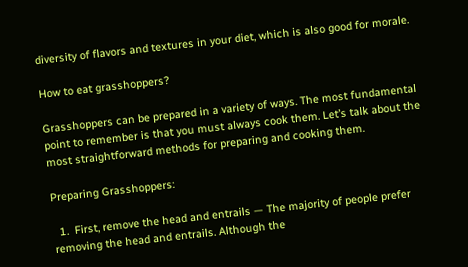diversity of flavors and textures in your diet, which is also good for morale.

How to eat grasshoppers?

Grasshoppers can be prepared in a variety of ways. The most fundamental point to remember is that you must always cook them. Let’s talk about the most straightforward methods for preparing and cooking them.

Preparing Grasshoppers:

  1.  First, remove the head and entrails — The majority of people prefer removing the head and entrails. Although the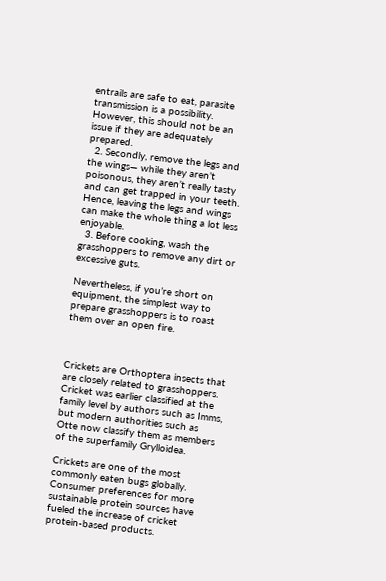entrails are safe to eat, parasite transmission is a possibility. However, this should not be an issue if they are adequately prepared.
  2. Secondly, remove the legs and the wings— while they aren’t poisonous, they aren’t really tasty and can get trapped in your teeth. Hence, leaving the legs and wings can make the whole thing a lot less enjoyable.
  3. Before cooking, wash the grasshoppers to remove any dirt or excessive guts.

Nevertheless, if you’re short on equipment, the simplest way to prepare grasshoppers is to roast them over an open fire.



Crickets are Orthoptera insects that are closely related to grasshoppers. Cricket was earlier classified at the family level by authors such as Imms, but modern authorities such as Otte now classify them as members of the superfamily Grylloidea.

Crickets are one of the most commonly eaten bugs globally. Consumer preferences for more sustainable protein sources have fueled the increase of cricket protein-based products.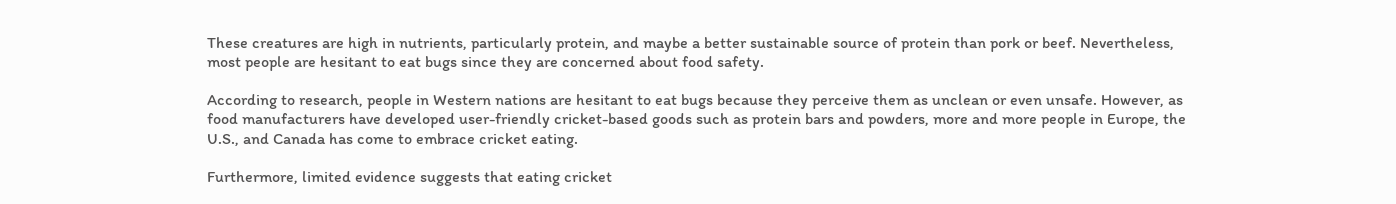These creatures are high in nutrients, particularly protein, and maybe a better sustainable source of protein than pork or beef. Nevertheless, most people are hesitant to eat bugs since they are concerned about food safety.

According to research, people in Western nations are hesitant to eat bugs because they perceive them as unclean or even unsafe. However, as food manufacturers have developed user-friendly cricket-based goods such as protein bars and powders, more and more people in Europe, the U.S., and Canada has come to embrace cricket eating.

Furthermore, limited evidence suggests that eating cricket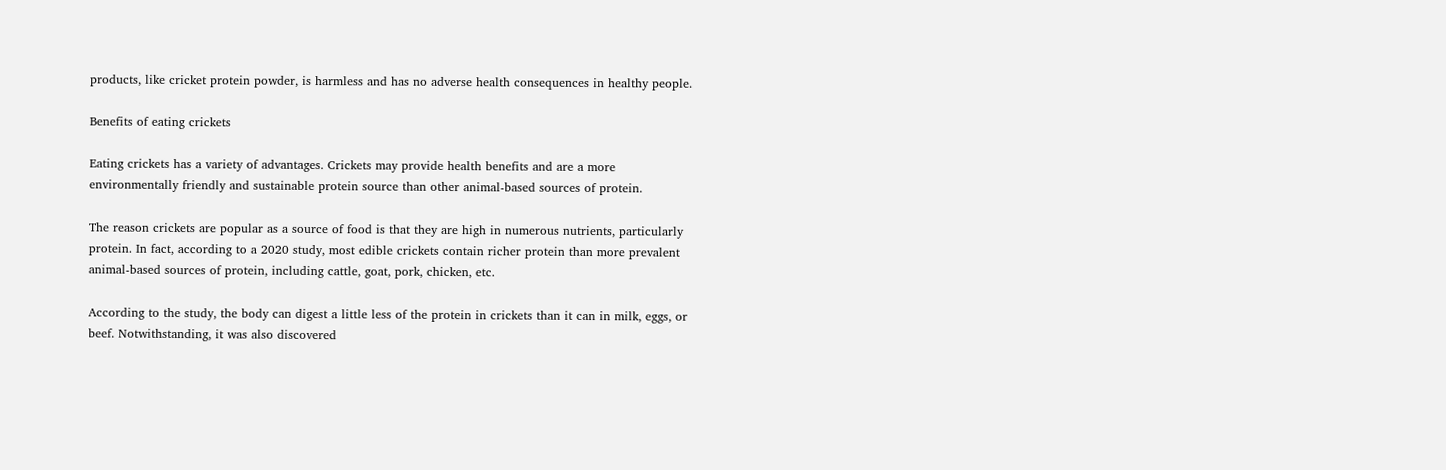products, like cricket protein powder, is harmless and has no adverse health consequences in healthy people.

Benefits of eating crickets

Eating crickets has a variety of advantages. Crickets may provide health benefits and are a more environmentally friendly and sustainable protein source than other animal-based sources of protein.

The reason crickets are popular as a source of food is that they are high in numerous nutrients, particularly protein. In fact, according to a 2020 study, most edible crickets contain richer protein than more prevalent animal-based sources of protein, including cattle, goat, pork, chicken, etc.

According to the study, the body can digest a little less of the protein in crickets than it can in milk, eggs, or beef. Notwithstanding, it was also discovered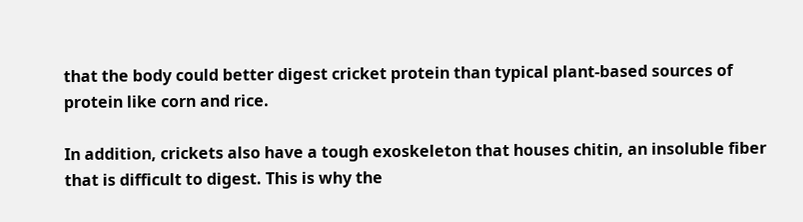that the body could better digest cricket protein than typical plant-based sources of protein like corn and rice.

In addition, crickets also have a tough exoskeleton that houses chitin, an insoluble fiber that is difficult to digest. This is why the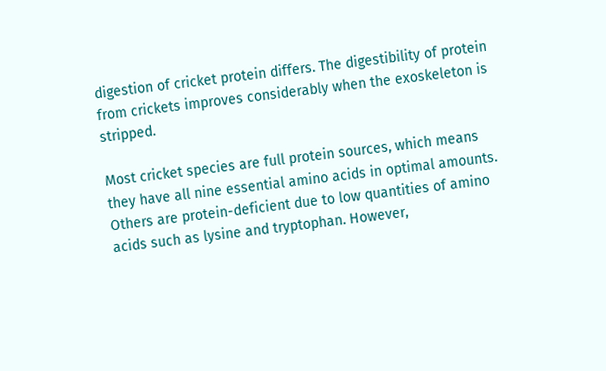digestion of cricket protein differs. The digestibility of protein from crickets improves considerably when the exoskeleton is stripped.

Most cricket species are full protein sources, which means they have all nine essential amino acids in optimal amounts. Others are protein-deficient due to low quantities of amino acids such as lysine and tryptophan. However,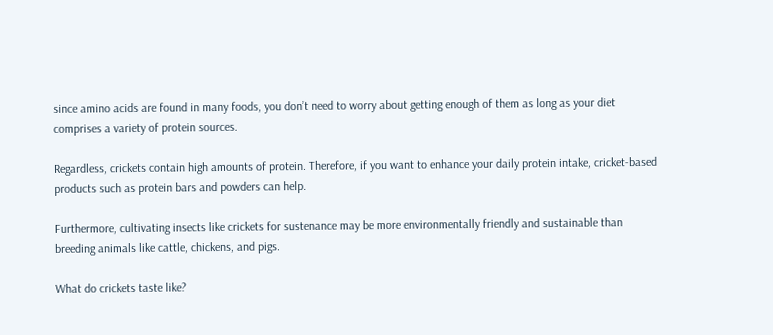since amino acids are found in many foods, you don’t need to worry about getting enough of them as long as your diet comprises a variety of protein sources.

Regardless, crickets contain high amounts of protein. Therefore, if you want to enhance your daily protein intake, cricket-based products such as protein bars and powders can help.

Furthermore, cultivating insects like crickets for sustenance may be more environmentally friendly and sustainable than breeding animals like cattle, chickens, and pigs.

What do crickets taste like?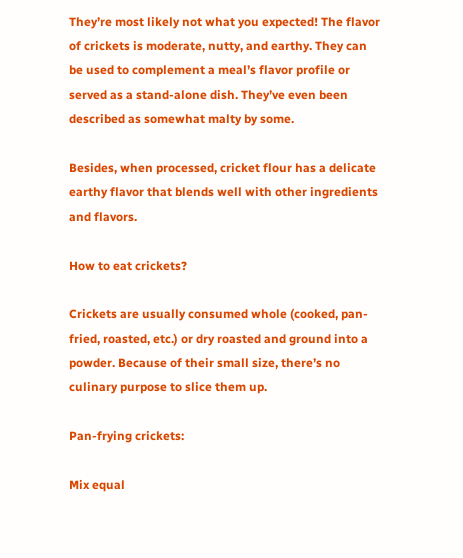They’re most likely not what you expected! The flavor of crickets is moderate, nutty, and earthy. They can be used to complement a meal’s flavor profile or served as a stand-alone dish. They’ve even been described as somewhat malty by some.

Besides, when processed, cricket flour has a delicate earthy flavor that blends well with other ingredients and flavors.

How to eat crickets?

Crickets are usually consumed whole (cooked, pan-fried, roasted, etc.) or dry roasted and ground into a powder. Because of their small size, there’s no culinary purpose to slice them up.

Pan-frying crickets:

Mix equal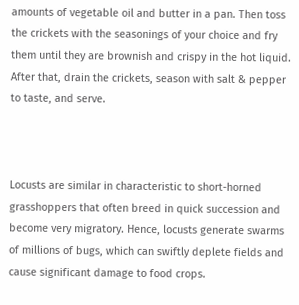amounts of vegetable oil and butter in a pan. Then toss the crickets with the seasonings of your choice and fry them until they are brownish and crispy in the hot liquid. After that, drain the crickets, season with salt & pepper to taste, and serve.



Locusts are similar in characteristic to short-horned grasshoppers that often breed in quick succession and become very migratory. Hence, locusts generate swarms of millions of bugs, which can swiftly deplete fields and cause significant damage to food crops.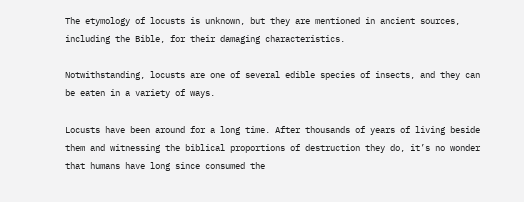The etymology of locusts is unknown, but they are mentioned in ancient sources, including the Bible, for their damaging characteristics.

Notwithstanding, locusts are one of several edible species of insects, and they can be eaten in a variety of ways.

Locusts have been around for a long time. After thousands of years of living beside them and witnessing the biblical proportions of destruction they do, it’s no wonder that humans have long since consumed the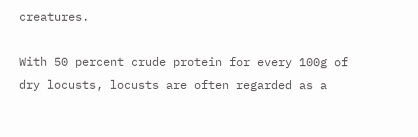creatures.

With 50 percent crude protein for every 100g of dry locusts, locusts are often regarded as a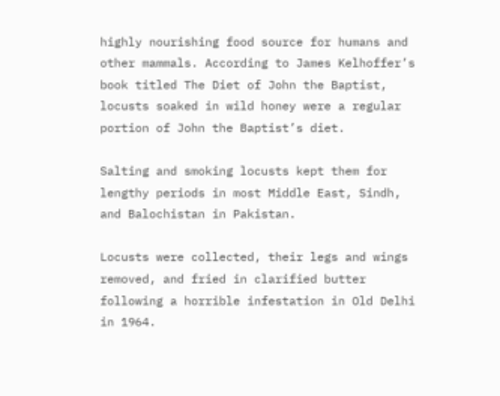highly nourishing food source for humans and other mammals. According to James Kelhoffer’s book titled The Diet of John the Baptist, locusts soaked in wild honey were a regular portion of John the Baptist’s diet.

Salting and smoking locusts kept them for lengthy periods in most Middle East, Sindh, and Balochistan in Pakistan.

Locusts were collected, their legs and wings removed, and fried in clarified butter following a horrible infestation in Old Delhi in 1964.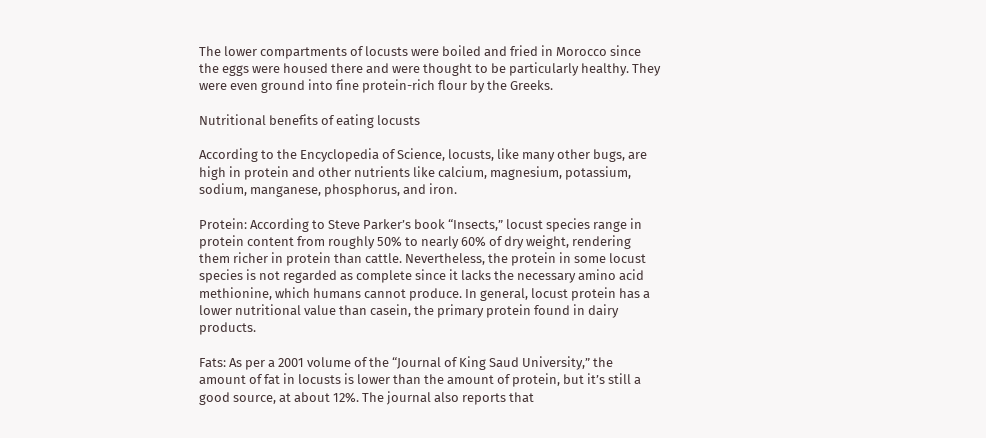The lower compartments of locusts were boiled and fried in Morocco since the eggs were housed there and were thought to be particularly healthy. They were even ground into fine protein-rich flour by the Greeks.

Nutritional benefits of eating locusts

According to the Encyclopedia of Science, locusts, like many other bugs, are high in protein and other nutrients like calcium, magnesium, potassium, sodium, manganese, phosphorus, and iron.

Protein: According to Steve Parker’s book “Insects,” locust species range in protein content from roughly 50% to nearly 60% of dry weight, rendering them richer in protein than cattle. Nevertheless, the protein in some locust species is not regarded as complete since it lacks the necessary amino acid methionine, which humans cannot produce. In general, locust protein has a lower nutritional value than casein, the primary protein found in dairy products.

Fats: As per a 2001 volume of the “Journal of King Saud University,” the amount of fat in locusts is lower than the amount of protein, but it’s still a good source, at about 12%. The journal also reports that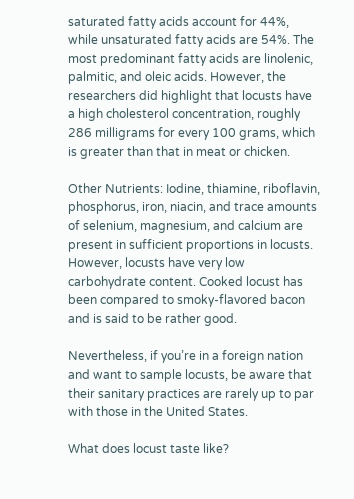saturated fatty acids account for 44%, while unsaturated fatty acids are 54%. The most predominant fatty acids are linolenic, palmitic, and oleic acids. However, the researchers did highlight that locusts have a high cholesterol concentration, roughly 286 milligrams for every 100 grams, which is greater than that in meat or chicken.

Other Nutrients: Iodine, thiamine, riboflavin, phosphorus, iron, niacin, and trace amounts of selenium, magnesium, and calcium are present in sufficient proportions in locusts. However, locusts have very low carbohydrate content. Cooked locust has been compared to smoky-flavored bacon and is said to be rather good.

Nevertheless, if you’re in a foreign nation and want to sample locusts, be aware that their sanitary practices are rarely up to par with those in the United States.

What does locust taste like?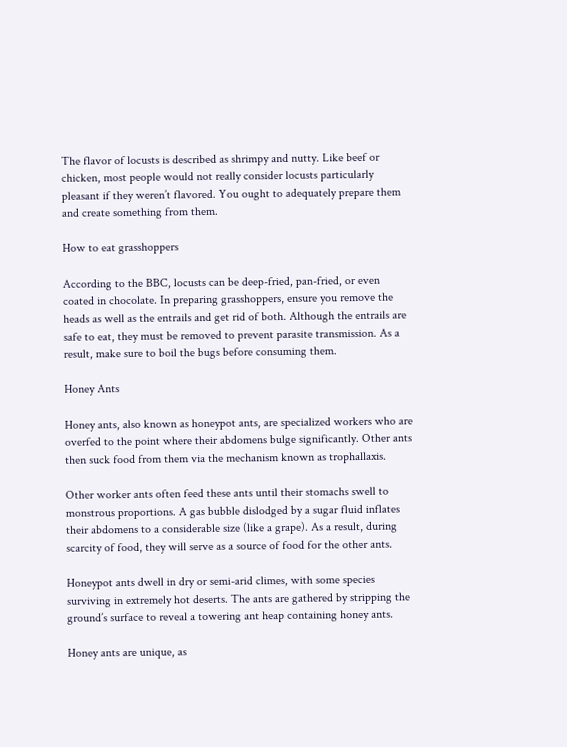The flavor of locusts is described as shrimpy and nutty. Like beef or chicken, most people would not really consider locusts particularly pleasant if they weren’t flavored. You ought to adequately prepare them and create something from them.

How to eat grasshoppers

According to the BBC, locusts can be deep-fried, pan-fried, or even coated in chocolate. In preparing grasshoppers, ensure you remove the heads as well as the entrails and get rid of both. Although the entrails are safe to eat, they must be removed to prevent parasite transmission. As a result, make sure to boil the bugs before consuming them.

Honey Ants

Honey ants, also known as honeypot ants, are specialized workers who are overfed to the point where their abdomens bulge significantly. Other ants then suck food from them via the mechanism known as trophallaxis.

Other worker ants often feed these ants until their stomachs swell to monstrous proportions. A gas bubble dislodged by a sugar fluid inflates their abdomens to a considerable size (like a grape). As a result, during scarcity of food, they will serve as a source of food for the other ants.

Honeypot ants dwell in dry or semi-arid climes, with some species surviving in extremely hot deserts. The ants are gathered by stripping the ground’s surface to reveal a towering ant heap containing honey ants.

Honey ants are unique, as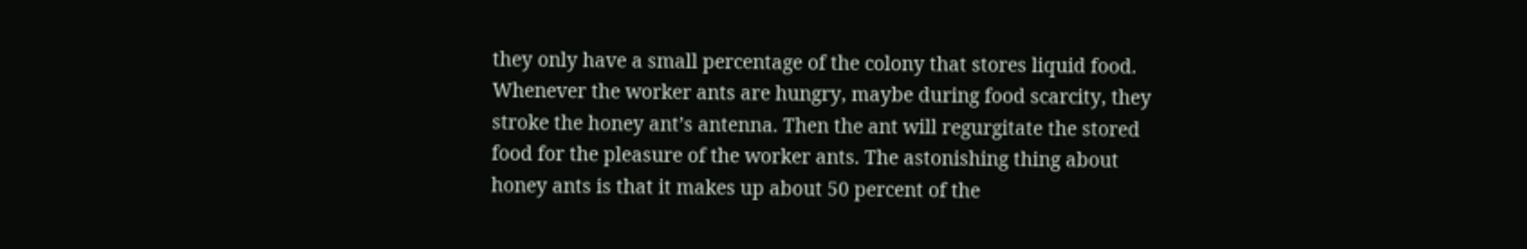they only have a small percentage of the colony that stores liquid food. Whenever the worker ants are hungry, maybe during food scarcity, they stroke the honey ant’s antenna. Then the ant will regurgitate the stored food for the pleasure of the worker ants. The astonishing thing about honey ants is that it makes up about 50 percent of the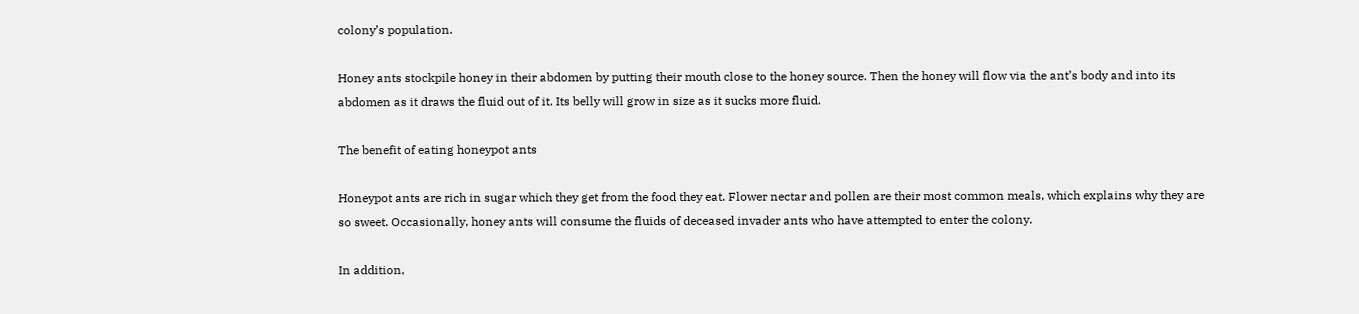colony’s population.

Honey ants stockpile honey in their abdomen by putting their mouth close to the honey source. Then the honey will flow via the ant’s body and into its abdomen as it draws the fluid out of it. Its belly will grow in size as it sucks more fluid.

The benefit of eating honeypot ants

Honeypot ants are rich in sugar which they get from the food they eat. Flower nectar and pollen are their most common meals, which explains why they are so sweet. Occasionally, honey ants will consume the fluids of deceased invader ants who have attempted to enter the colony.

In addition,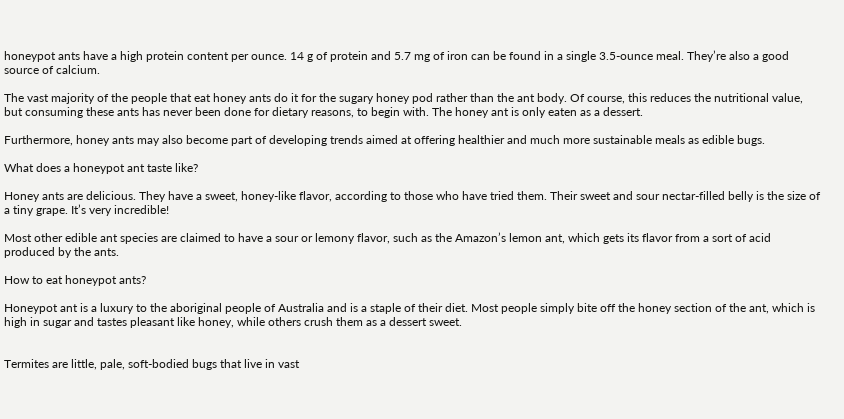honeypot ants have a high protein content per ounce. 14 g of protein and 5.7 mg of iron can be found in a single 3.5-ounce meal. They’re also a good source of calcium.

The vast majority of the people that eat honey ants do it for the sugary honey pod rather than the ant body. Of course, this reduces the nutritional value, but consuming these ants has never been done for dietary reasons, to begin with. The honey ant is only eaten as a dessert.

Furthermore, honey ants may also become part of developing trends aimed at offering healthier and much more sustainable meals as edible bugs.

What does a honeypot ant taste like?

Honey ants are delicious. They have a sweet, honey-like flavor, according to those who have tried them. Their sweet and sour nectar-filled belly is the size of a tiny grape. It’s very incredible!

Most other edible ant species are claimed to have a sour or lemony flavor, such as the Amazon’s lemon ant, which gets its flavor from a sort of acid produced by the ants.

How to eat honeypot ants?

Honeypot ant is a luxury to the aboriginal people of Australia and is a staple of their diet. Most people simply bite off the honey section of the ant, which is high in sugar and tastes pleasant like honey, while others crush them as a dessert sweet.


Termites are little, pale, soft-bodied bugs that live in vast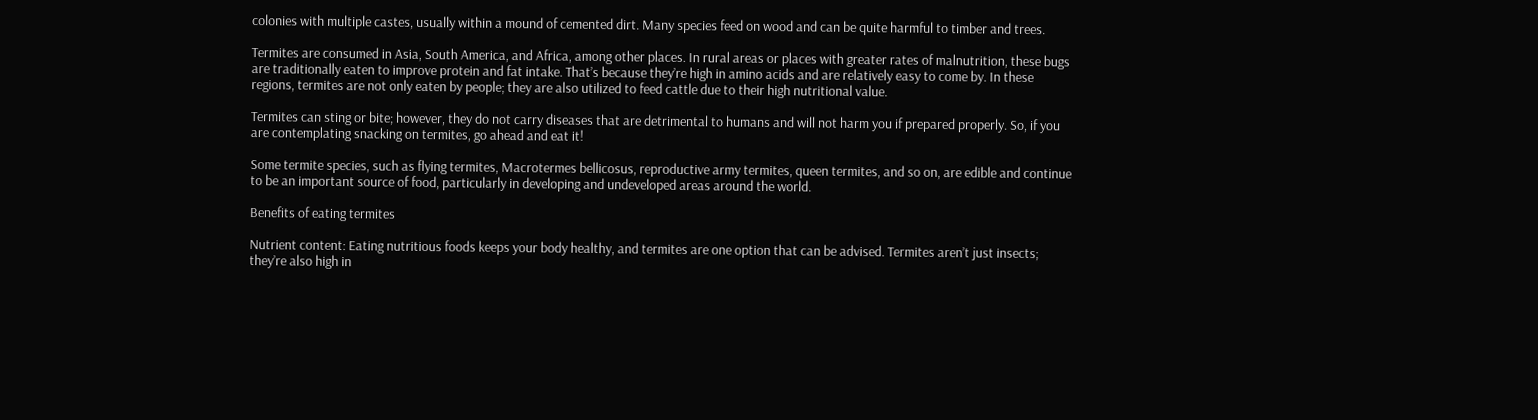colonies with multiple castes, usually within a mound of cemented dirt. Many species feed on wood and can be quite harmful to timber and trees.

Termites are consumed in Asia, South America, and Africa, among other places. In rural areas or places with greater rates of malnutrition, these bugs are traditionally eaten to improve protein and fat intake. That’s because they’re high in amino acids and are relatively easy to come by. In these regions, termites are not only eaten by people; they are also utilized to feed cattle due to their high nutritional value.

Termites can sting or bite; however, they do not carry diseases that are detrimental to humans and will not harm you if prepared properly. So, if you are contemplating snacking on termites, go ahead and eat it!

Some termite species, such as flying termites, Macrotermes bellicosus, reproductive army termites, queen termites, and so on, are edible and continue to be an important source of food, particularly in developing and undeveloped areas around the world.

Benefits of eating termites

Nutrient content: Eating nutritious foods keeps your body healthy, and termites are one option that can be advised. Termites aren’t just insects; they’re also high in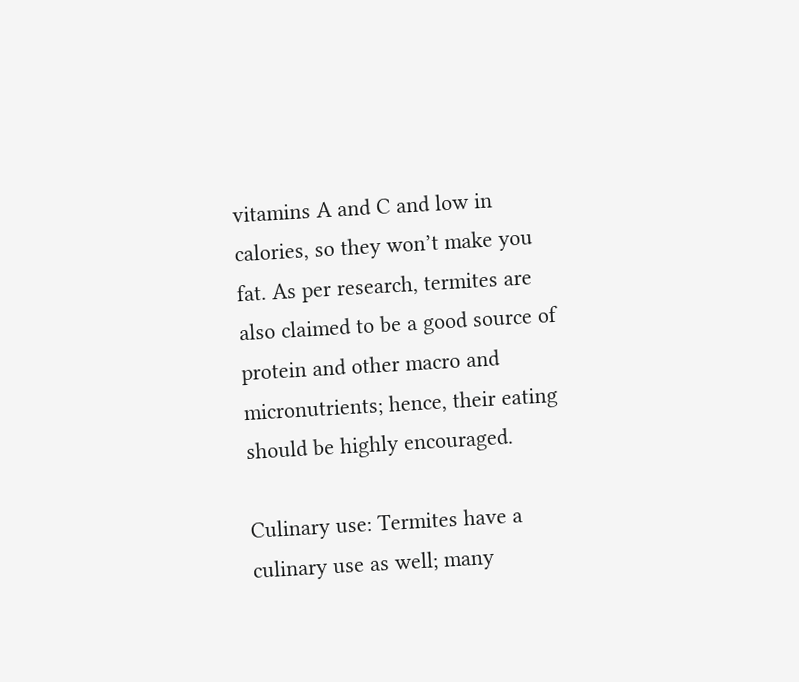vitamins A and C and low in calories, so they won’t make you fat. As per research, termites are also claimed to be a good source of protein and other macro and micronutrients; hence, their eating should be highly encouraged.

Culinary use: Termites have a culinary use as well; many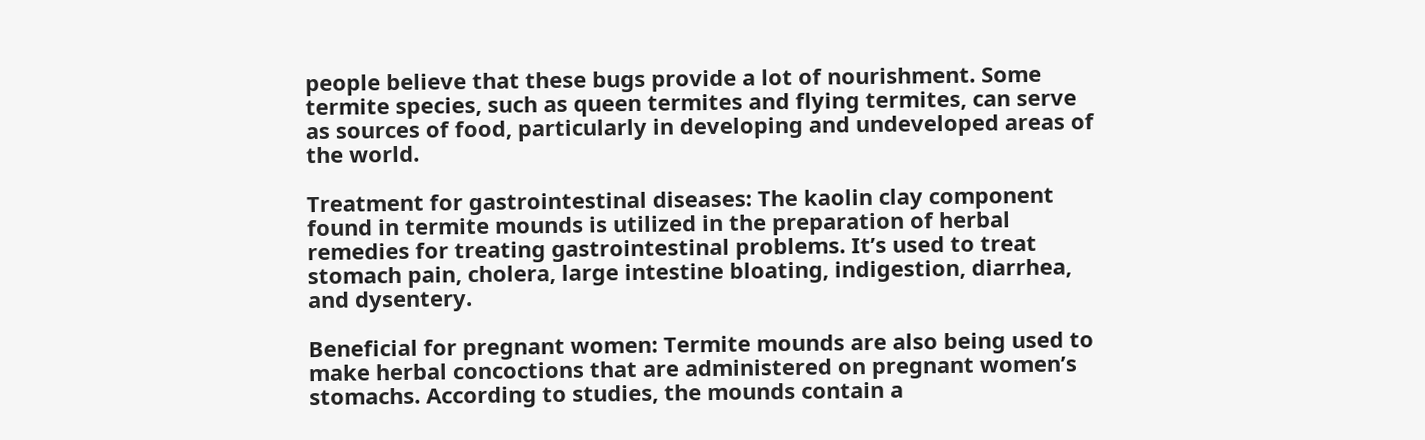people believe that these bugs provide a lot of nourishment. Some termite species, such as queen termites and flying termites, can serve as sources of food, particularly in developing and undeveloped areas of the world.

Treatment for gastrointestinal diseases: The kaolin clay component found in termite mounds is utilized in the preparation of herbal remedies for treating gastrointestinal problems. It’s used to treat stomach pain, cholera, large intestine bloating, indigestion, diarrhea, and dysentery.

Beneficial for pregnant women: Termite mounds are also being used to make herbal concoctions that are administered on pregnant women’s stomachs. According to studies, the mounds contain a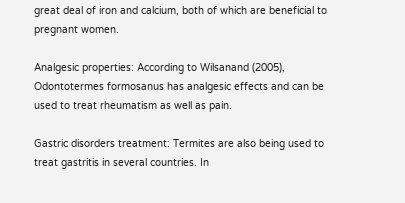great deal of iron and calcium, both of which are beneficial to pregnant women.

Analgesic properties: According to Wilsanand (2005), Odontotermes formosanus has analgesic effects and can be used to treat rheumatism as well as pain.

Gastric disorders treatment: Termites are also being used to treat gastritis in several countries. In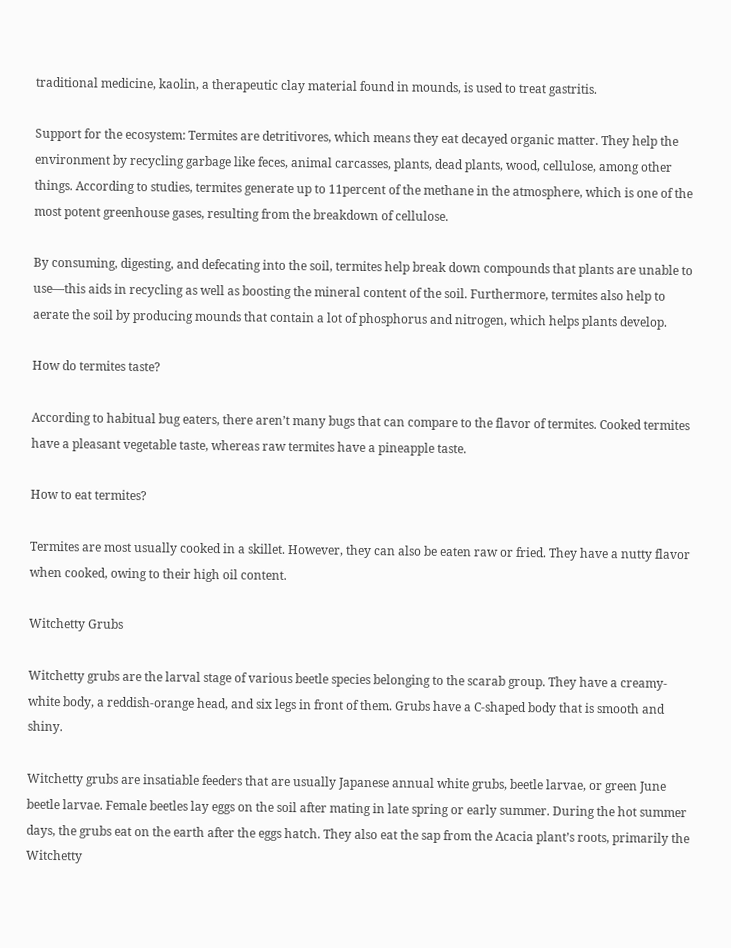traditional medicine, kaolin, a therapeutic clay material found in mounds, is used to treat gastritis.

Support for the ecosystem: Termites are detritivores, which means they eat decayed organic matter. They help the environment by recycling garbage like feces, animal carcasses, plants, dead plants, wood, cellulose, among other things. According to studies, termites generate up to 11percent of the methane in the atmosphere, which is one of the most potent greenhouse gases, resulting from the breakdown of cellulose.

By consuming, digesting, and defecating into the soil, termites help break down compounds that plants are unable to use—this aids in recycling as well as boosting the mineral content of the soil. Furthermore, termites also help to aerate the soil by producing mounds that contain a lot of phosphorus and nitrogen, which helps plants develop.

How do termites taste?

According to habitual bug eaters, there aren’t many bugs that can compare to the flavor of termites. Cooked termites have a pleasant vegetable taste, whereas raw termites have a pineapple taste.

How to eat termites?

Termites are most usually cooked in a skillet. However, they can also be eaten raw or fried. They have a nutty flavor when cooked, owing to their high oil content.

Witchetty Grubs

Witchetty grubs are the larval stage of various beetle species belonging to the scarab group. They have a creamy-white body, a reddish-orange head, and six legs in front of them. Grubs have a C-shaped body that is smooth and shiny.

Witchetty grubs are insatiable feeders that are usually Japanese annual white grubs, beetle larvae, or green June beetle larvae. Female beetles lay eggs on the soil after mating in late spring or early summer. During the hot summer days, the grubs eat on the earth after the eggs hatch. They also eat the sap from the Acacia plant’s roots, primarily the Witchetty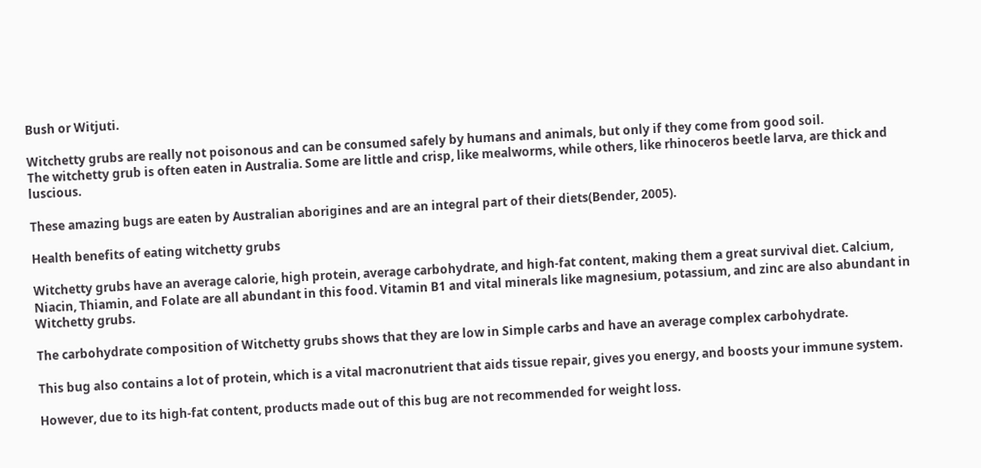Bush or Witjuti.

Witchetty grubs are really not poisonous and can be consumed safely by humans and animals, but only if they come from good soil.
The witchetty grub is often eaten in Australia. Some are little and crisp, like mealworms, while others, like rhinoceros beetle larva, are thick and luscious.

These amazing bugs are eaten by Australian aborigines and are an integral part of their diets(Bender, 2005).

Health benefits of eating witchetty grubs

Witchetty grubs have an average calorie, high protein, average carbohydrate, and high-fat content, making them a great survival diet. Calcium, Niacin, Thiamin, and Folate are all abundant in this food. Vitamin B1 and vital minerals like magnesium, potassium, and zinc are also abundant in Witchetty grubs.

The carbohydrate composition of Witchetty grubs shows that they are low in Simple carbs and have an average complex carbohydrate.

This bug also contains a lot of protein, which is a vital macronutrient that aids tissue repair, gives you energy, and boosts your immune system.

However, due to its high-fat content, products made out of this bug are not recommended for weight loss.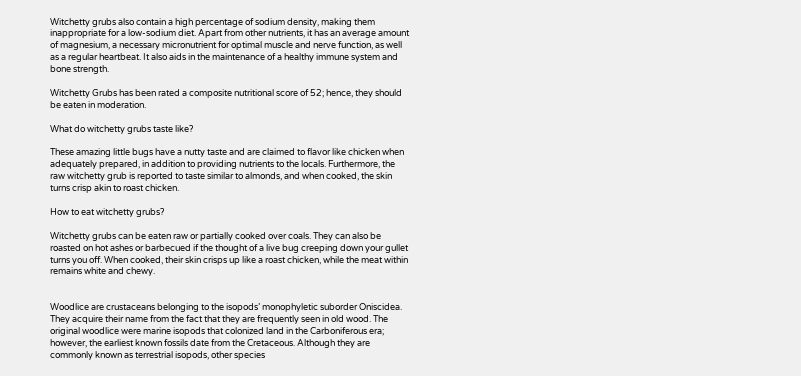Witchetty grubs also contain a high percentage of sodium density, making them inappropriate for a low-sodium diet. Apart from other nutrients, it has an average amount of magnesium, a necessary micronutrient for optimal muscle and nerve function, as well as a regular heartbeat. It also aids in the maintenance of a healthy immune system and bone strength.

Witchetty Grubs has been rated a composite nutritional score of 52; hence, they should be eaten in moderation.

What do witchetty grubs taste like?

These amazing little bugs have a nutty taste and are claimed to flavor like chicken when adequately prepared, in addition to providing nutrients to the locals. Furthermore, the raw witchetty grub is reported to taste similar to almonds, and when cooked, the skin turns crisp akin to roast chicken.

How to eat witchetty grubs?

Witchetty grubs can be eaten raw or partially cooked over coals. They can also be roasted on hot ashes or barbecued if the thought of a live bug creeping down your gullet turns you off. When cooked, their skin crisps up like a roast chicken, while the meat within remains white and chewy.


Woodlice are crustaceans belonging to the isopods’ monophyletic suborder Oniscidea. They acquire their name from the fact that they are frequently seen in old wood. The original woodlice were marine isopods that colonized land in the Carboniferous era; however, the earliest known fossils date from the Cretaceous. Although they are commonly known as terrestrial isopods, other species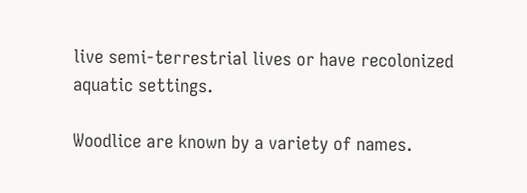live semi-terrestrial lives or have recolonized aquatic settings.

Woodlice are known by a variety of names.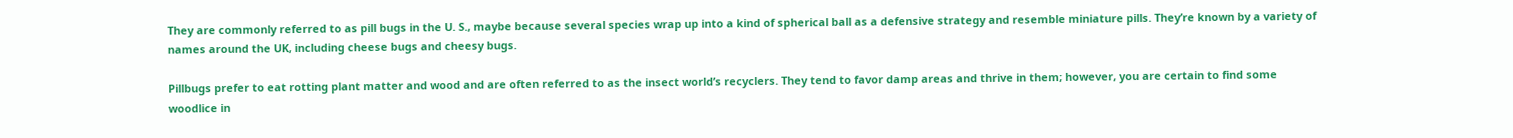They are commonly referred to as pill bugs in the U. S., maybe because several species wrap up into a kind of spherical ball as a defensive strategy and resemble miniature pills. They’re known by a variety of names around the UK, including cheese bugs and cheesy bugs.

Pillbugs prefer to eat rotting plant matter and wood and are often referred to as the insect world’s recyclers. They tend to favor damp areas and thrive in them; however, you are certain to find some woodlice in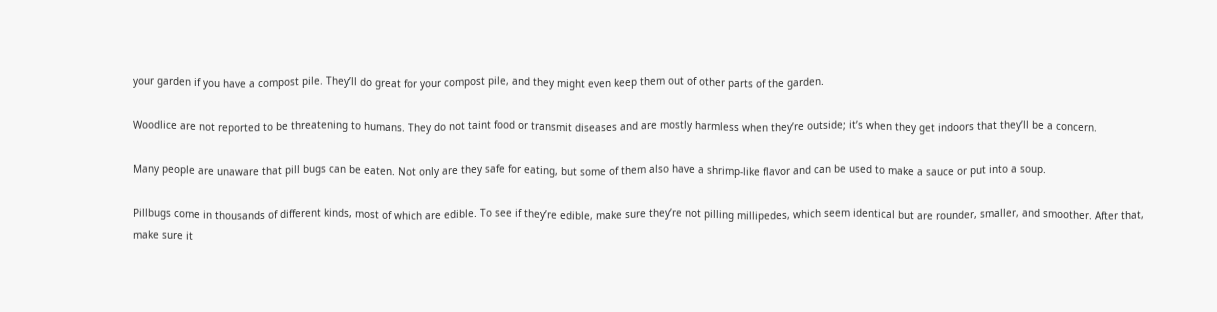your garden if you have a compost pile. They’ll do great for your compost pile, and they might even keep them out of other parts of the garden.

Woodlice are not reported to be threatening to humans. They do not taint food or transmit diseases and are mostly harmless when they’re outside; it’s when they get indoors that they’ll be a concern.

Many people are unaware that pill bugs can be eaten. Not only are they safe for eating, but some of them also have a shrimp-like flavor and can be used to make a sauce or put into a soup.

Pillbugs come in thousands of different kinds, most of which are edible. To see if they’re edible, make sure they’re not pilling millipedes, which seem identical but are rounder, smaller, and smoother. After that, make sure it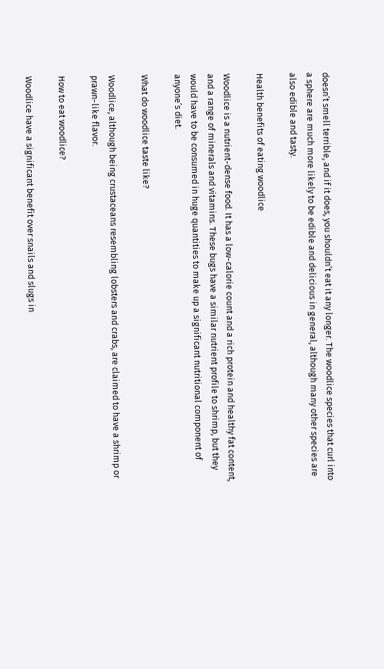doesn’t smell terrible, and if it does, you shouldn’t eat it any longer. The woodlice species that curl into a sphere are much more likely to be edible and delicious in general, although many other species are also edible and tasty.

Health benefits of eating woodlice

Woodlice is a nutrient-dense food. It has a low-calorie count and a rich protein and healthy fat content, and a range of minerals and vitamins. These bugs have a similar nutrient profile to shrimp, but they would have to be consumed in huge quantities to make up a significant nutritional component of anyone’s diet.

What do woodlice taste like?

Woodlice, although being crustaceans resembling lobsters and crabs, are claimed to have a shrimp or prawn-like flavor.

How to eat woodlice?

Woodlice have a significant benefit over snails and slugs in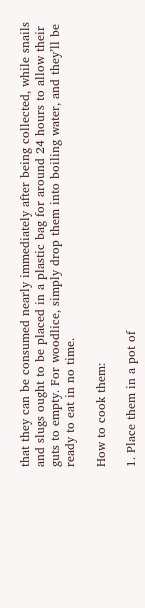that they can be consumed nearly immediately after being collected, while snails and slugs ought to be placed in a plastic bag for around 24 hours to allow their guts to empty. For woodlice, simply drop them into boiling water, and they’ll be ready to eat in no time.

How to cook them:

1. Place them in a pot of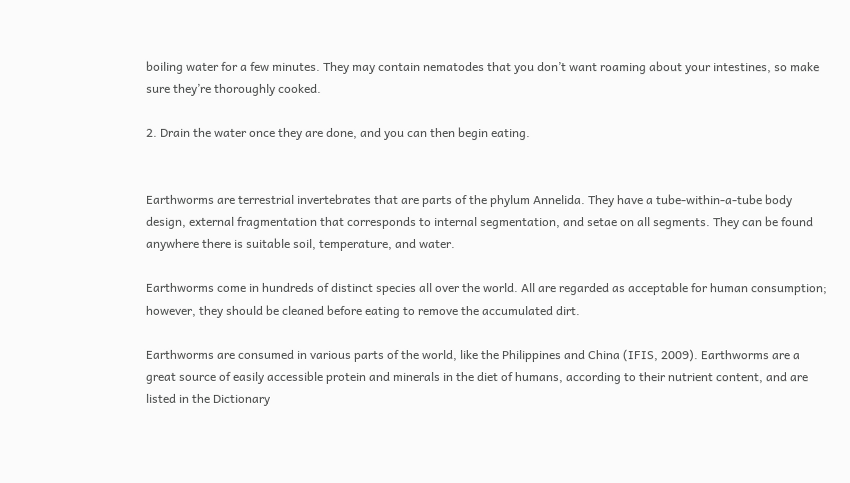boiling water for a few minutes. They may contain nematodes that you don’t want roaming about your intestines, so make sure they’re thoroughly cooked.

2. Drain the water once they are done, and you can then begin eating.


Earthworms are terrestrial invertebrates that are parts of the phylum Annelida. They have a tube-within-a-tube body design, external fragmentation that corresponds to internal segmentation, and setae on all segments. They can be found anywhere there is suitable soil, temperature, and water.

Earthworms come in hundreds of distinct species all over the world. All are regarded as acceptable for human consumption; however, they should be cleaned before eating to remove the accumulated dirt.

Earthworms are consumed in various parts of the world, like the Philippines and China (IFIS, 2009). Earthworms are a great source of easily accessible protein and minerals in the diet of humans, according to their nutrient content, and are listed in the Dictionary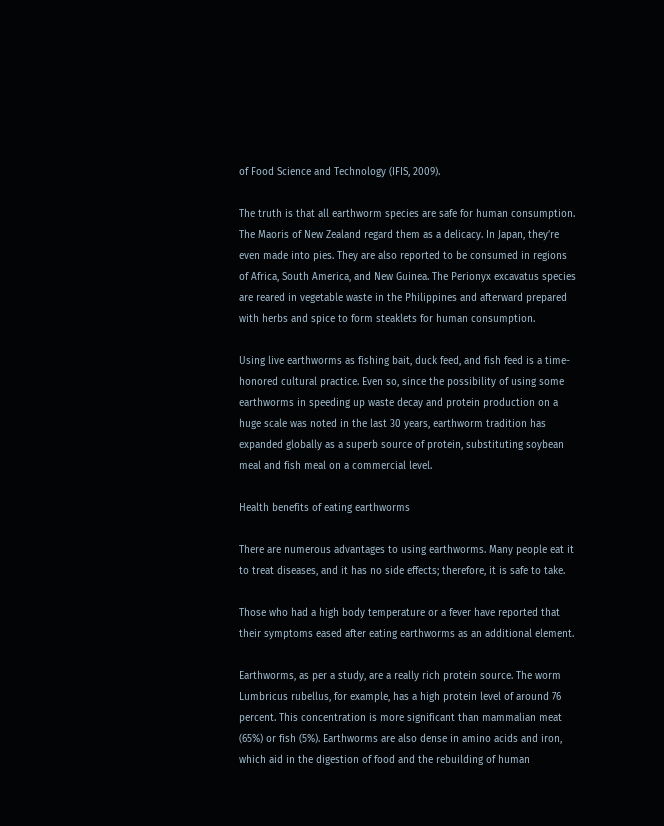of Food Science and Technology (IFIS, 2009).

The truth is that all earthworm species are safe for human consumption. The Maoris of New Zealand regard them as a delicacy. In Japan, they’re even made into pies. They are also reported to be consumed in regions of Africa, South America, and New Guinea. The Perionyx excavatus species are reared in vegetable waste in the Philippines and afterward prepared with herbs and spice to form steaklets for human consumption.

Using live earthworms as fishing bait, duck feed, and fish feed is a time-honored cultural practice. Even so, since the possibility of using some earthworms in speeding up waste decay and protein production on a huge scale was noted in the last 30 years, earthworm tradition has expanded globally as a superb source of protein, substituting soybean meal and fish meal on a commercial level.

Health benefits of eating earthworms

There are numerous advantages to using earthworms. Many people eat it to treat diseases, and it has no side effects; therefore, it is safe to take.

Those who had a high body temperature or a fever have reported that their symptoms eased after eating earthworms as an additional element.

Earthworms, as per a study, are a really rich protein source. The worm Lumbricus rubellus, for example, has a high protein level of around 76 percent. This concentration is more significant than mammalian meat (65%) or fish (5%). Earthworms are also dense in amino acids and iron, which aid in the digestion of food and the rebuilding of human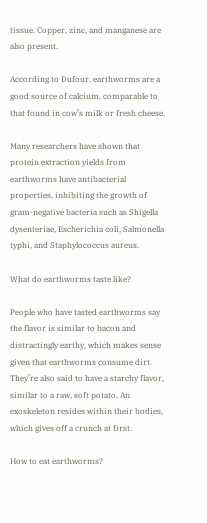tissue. Copper, zinc, and manganese are also present.

According to Dufour, earthworms are a good source of calcium, comparable to that found in cow’s milk or fresh cheese.

Many researchers have shown that protein extraction yields from earthworms have antibacterial properties, inhibiting the growth of gram-negative bacteria such as Shigella dysenteriae, Escherichia coli, Salmonella typhi, and Staphylococcus aureus.

What do earthworms taste like?

People who have tasted earthworms say the flavor is similar to bacon and distractingly earthy, which makes sense given that earthworms consume dirt. They’re also said to have a starchy flavor, similar to a raw, soft potato. An exoskeleton resides within their bodies, which gives off a crunch at first.

How to eat earthworms?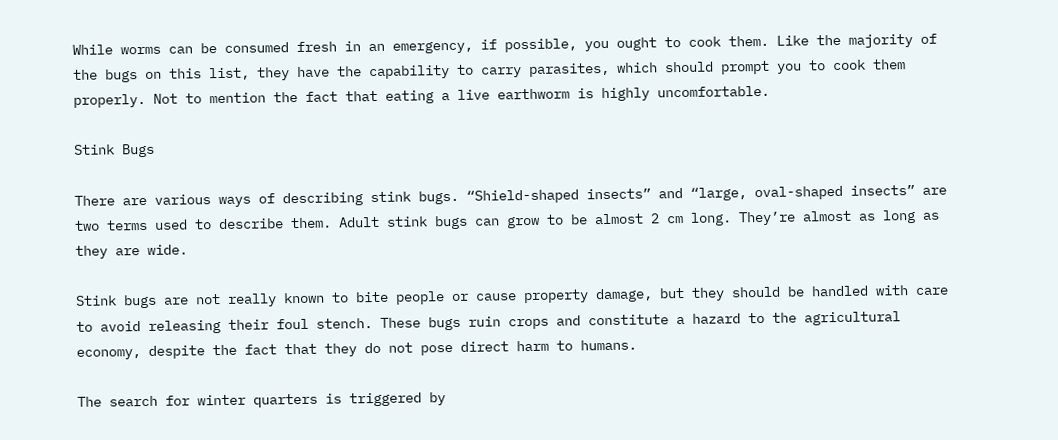While worms can be consumed fresh in an emergency, if possible, you ought to cook them. Like the majority of the bugs on this list, they have the capability to carry parasites, which should prompt you to cook them properly. Not to mention the fact that eating a live earthworm is highly uncomfortable.

Stink Bugs

There are various ways of describing stink bugs. “Shield-shaped insects” and “large, oval-shaped insects” are two terms used to describe them. Adult stink bugs can grow to be almost 2 cm long. They’re almost as long as they are wide.

Stink bugs are not really known to bite people or cause property damage, but they should be handled with care to avoid releasing their foul stench. These bugs ruin crops and constitute a hazard to the agricultural economy, despite the fact that they do not pose direct harm to humans.

The search for winter quarters is triggered by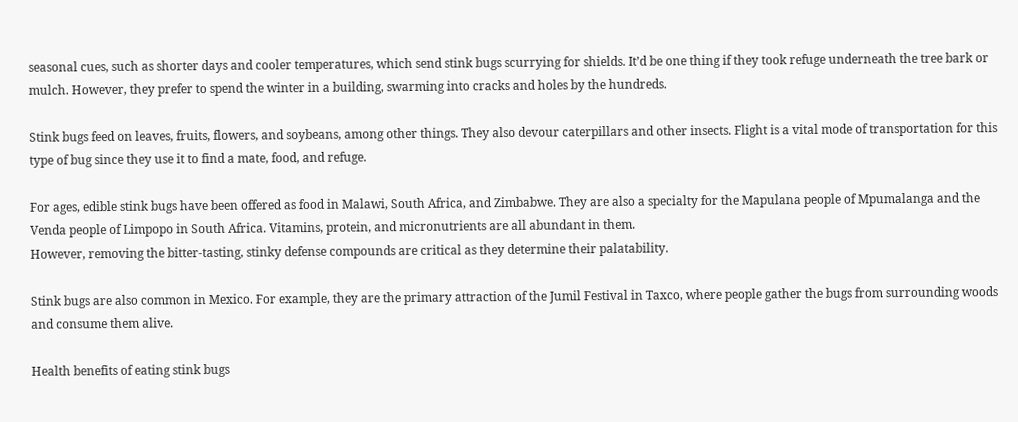seasonal cues, such as shorter days and cooler temperatures, which send stink bugs scurrying for shields. It’d be one thing if they took refuge underneath the tree bark or mulch. However, they prefer to spend the winter in a building, swarming into cracks and holes by the hundreds.

Stink bugs feed on leaves, fruits, flowers, and soybeans, among other things. They also devour caterpillars and other insects. Flight is a vital mode of transportation for this type of bug since they use it to find a mate, food, and refuge.

For ages, edible stink bugs have been offered as food in Malawi, South Africa, and Zimbabwe. They are also a specialty for the Mapulana people of Mpumalanga and the Venda people of Limpopo in South Africa. Vitamins, protein, and micronutrients are all abundant in them.
However, removing the bitter-tasting, stinky defense compounds are critical as they determine their palatability.

Stink bugs are also common in Mexico. For example, they are the primary attraction of the Jumil Festival in Taxco, where people gather the bugs from surrounding woods and consume them alive.

Health benefits of eating stink bugs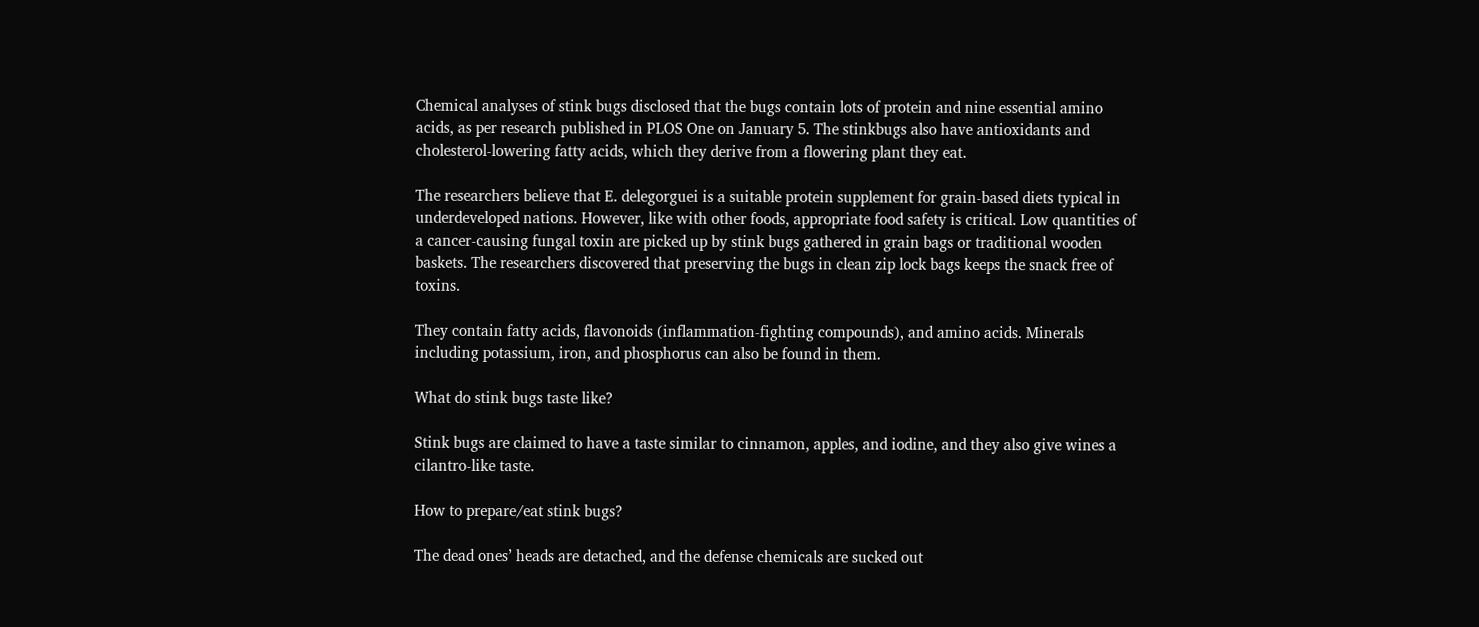Chemical analyses of stink bugs disclosed that the bugs contain lots of protein and nine essential amino acids, as per research published in PLOS One on January 5. The stinkbugs also have antioxidants and cholesterol-lowering fatty acids, which they derive from a flowering plant they eat.

The researchers believe that E. delegorguei is a suitable protein supplement for grain-based diets typical in underdeveloped nations. However, like with other foods, appropriate food safety is critical. Low quantities of a cancer-causing fungal toxin are picked up by stink bugs gathered in grain bags or traditional wooden baskets. The researchers discovered that preserving the bugs in clean zip lock bags keeps the snack free of toxins.

They contain fatty acids, flavonoids (inflammation-fighting compounds), and amino acids. Minerals including potassium, iron, and phosphorus can also be found in them.

What do stink bugs taste like?

Stink bugs are claimed to have a taste similar to cinnamon, apples, and iodine, and they also give wines a cilantro-like taste.

How to prepare/eat stink bugs?

The dead ones’ heads are detached, and the defense chemicals are sucked out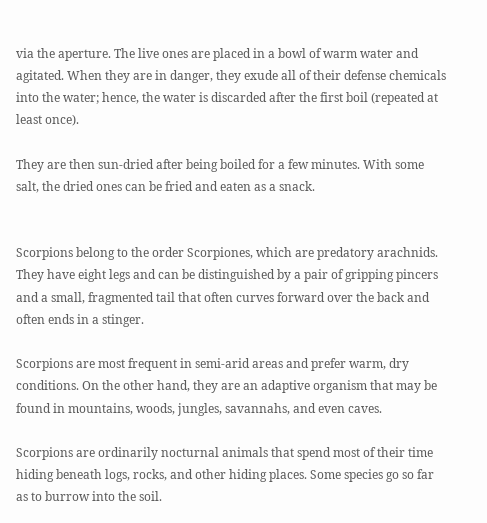via the aperture. The live ones are placed in a bowl of warm water and agitated. When they are in danger, they exude all of their defense chemicals into the water; hence, the water is discarded after the first boil (repeated at least once).

They are then sun-dried after being boiled for a few minutes. With some salt, the dried ones can be fried and eaten as a snack.


Scorpions belong to the order Scorpiones, which are predatory arachnids. They have eight legs and can be distinguished by a pair of gripping pincers and a small, fragmented tail that often curves forward over the back and often ends in a stinger.

Scorpions are most frequent in semi-arid areas and prefer warm, dry conditions. On the other hand, they are an adaptive organism that may be found in mountains, woods, jungles, savannahs, and even caves.

Scorpions are ordinarily nocturnal animals that spend most of their time hiding beneath logs, rocks, and other hiding places. Some species go so far as to burrow into the soil.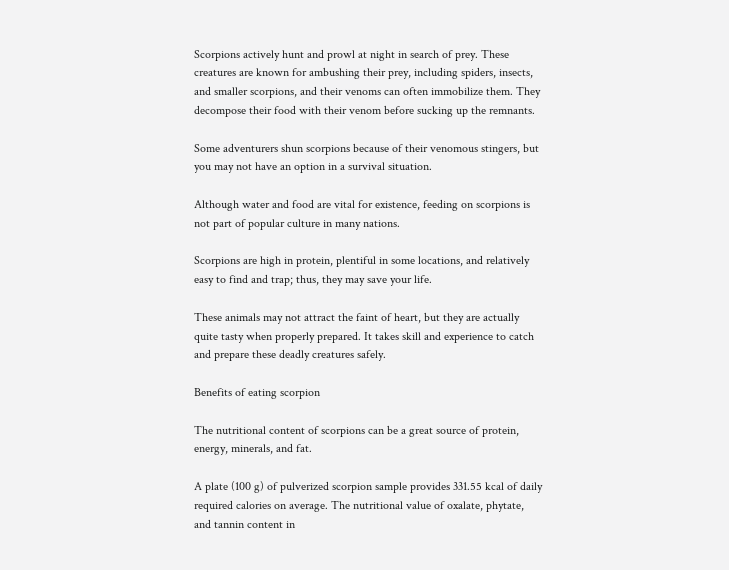Scorpions actively hunt and prowl at night in search of prey. These creatures are known for ambushing their prey, including spiders, insects, and smaller scorpions, and their venoms can often immobilize them. They decompose their food with their venom before sucking up the remnants.

Some adventurers shun scorpions because of their venomous stingers, but you may not have an option in a survival situation.

Although water and food are vital for existence, feeding on scorpions is not part of popular culture in many nations.

Scorpions are high in protein, plentiful in some locations, and relatively easy to find and trap; thus, they may save your life.

These animals may not attract the faint of heart, but they are actually quite tasty when properly prepared. It takes skill and experience to catch and prepare these deadly creatures safely.

Benefits of eating scorpion

The nutritional content of scorpions can be a great source of protein, energy, minerals, and fat.

A plate (100 g) of pulverized scorpion sample provides 331.55 kcal of daily required calories on average. The nutritional value of oxalate, phytate, and tannin content in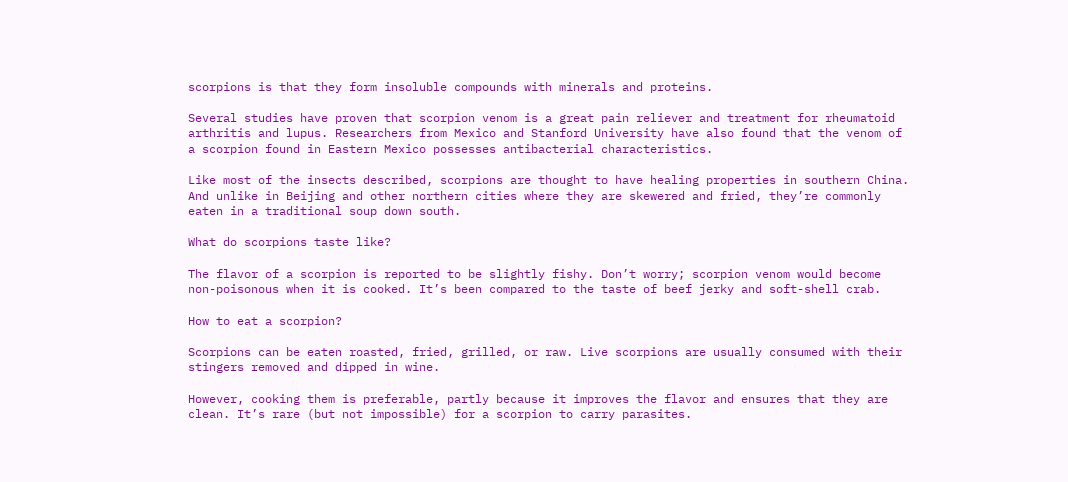scorpions is that they form insoluble compounds with minerals and proteins.

Several studies have proven that scorpion venom is a great pain reliever and treatment for rheumatoid arthritis and lupus. Researchers from Mexico and Stanford University have also found that the venom of a scorpion found in Eastern Mexico possesses antibacterial characteristics.

Like most of the insects described, scorpions are thought to have healing properties in southern China. And unlike in Beijing and other northern cities where they are skewered and fried, they’re commonly eaten in a traditional soup down south.

What do scorpions taste like?

The flavor of a scorpion is reported to be slightly fishy. Don’t worry; scorpion venom would become non-poisonous when it is cooked. It’s been compared to the taste of beef jerky and soft-shell crab.

How to eat a scorpion?

Scorpions can be eaten roasted, fried, grilled, or raw. Live scorpions are usually consumed with their stingers removed and dipped in wine.

However, cooking them is preferable, partly because it improves the flavor and ensures that they are clean. It’s rare (but not impossible) for a scorpion to carry parasites.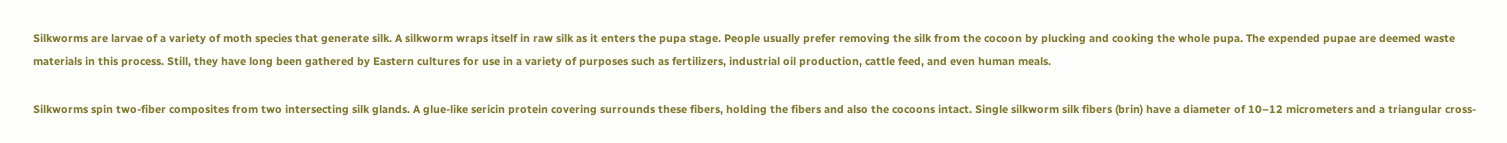Silkworms are larvae of a variety of moth species that generate silk. A silkworm wraps itself in raw silk as it enters the pupa stage. People usually prefer removing the silk from the cocoon by plucking and cooking the whole pupa. The expended pupae are deemed waste materials in this process. Still, they have long been gathered by Eastern cultures for use in a variety of purposes such as fertilizers, industrial oil production, cattle feed, and even human meals.

Silkworms spin two-fiber composites from two intersecting silk glands. A glue-like sericin protein covering surrounds these fibers, holding the fibers and also the cocoons intact. Single silkworm silk fibers (brin) have a diameter of 10–12 micrometers and a triangular cross-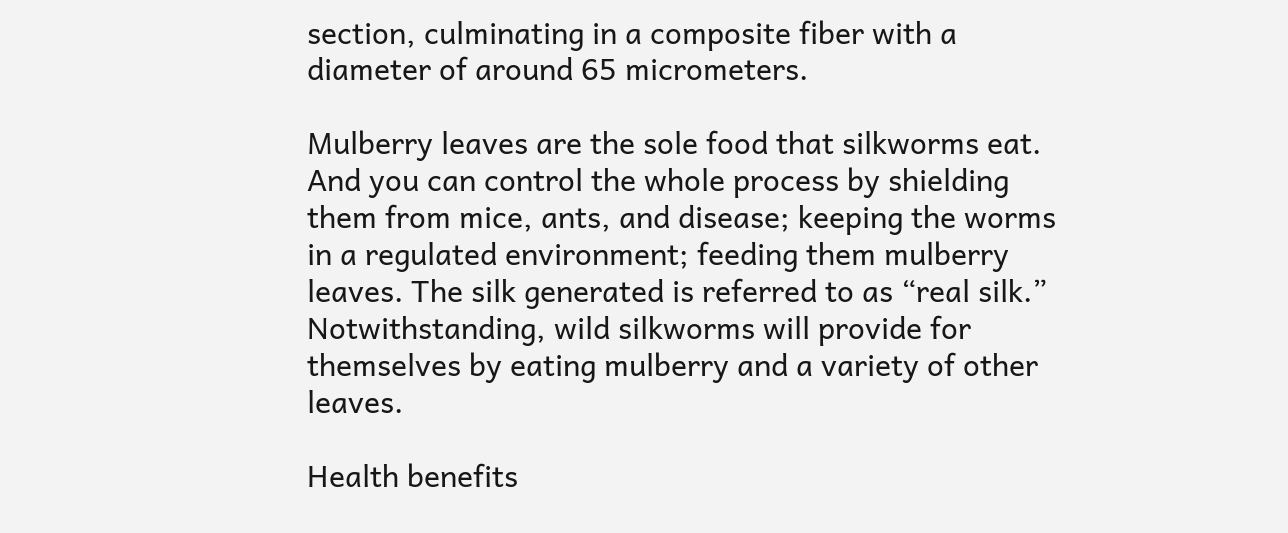section, culminating in a composite fiber with a diameter of around 65 micrometers.

Mulberry leaves are the sole food that silkworms eat. And you can control the whole process by shielding them from mice, ants, and disease; keeping the worms in a regulated environment; feeding them mulberry leaves. The silk generated is referred to as “real silk.” Notwithstanding, wild silkworms will provide for themselves by eating mulberry and a variety of other leaves.

Health benefits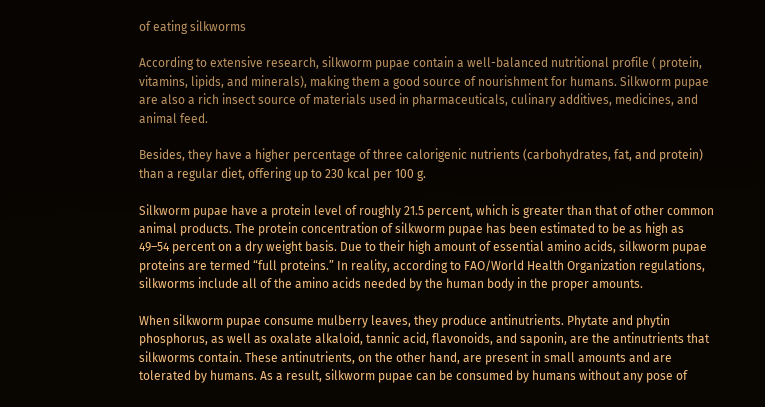of eating silkworms

According to extensive research, silkworm pupae contain a well-balanced nutritional profile ( protein, vitamins, lipids, and minerals), making them a good source of nourishment for humans. Silkworm pupae are also a rich insect source of materials used in pharmaceuticals, culinary additives, medicines, and animal feed.

Besides, they have a higher percentage of three calorigenic nutrients (carbohydrates, fat, and protein) than a regular diet, offering up to 230 kcal per 100 g.

Silkworm pupae have a protein level of roughly 21.5 percent, which is greater than that of other common animal products. The protein concentration of silkworm pupae has been estimated to be as high as 49–54 percent on a dry weight basis. Due to their high amount of essential amino acids, silkworm pupae proteins are termed “full proteins.” In reality, according to FAO/World Health Organization regulations, silkworms include all of the amino acids needed by the human body in the proper amounts.

When silkworm pupae consume mulberry leaves, they produce antinutrients. Phytate and phytin phosphorus, as well as oxalate alkaloid, tannic acid, flavonoids, and saponin, are the antinutrients that silkworms contain. These antinutrients, on the other hand, are present in small amounts and are tolerated by humans. As a result, silkworm pupae can be consumed by humans without any pose of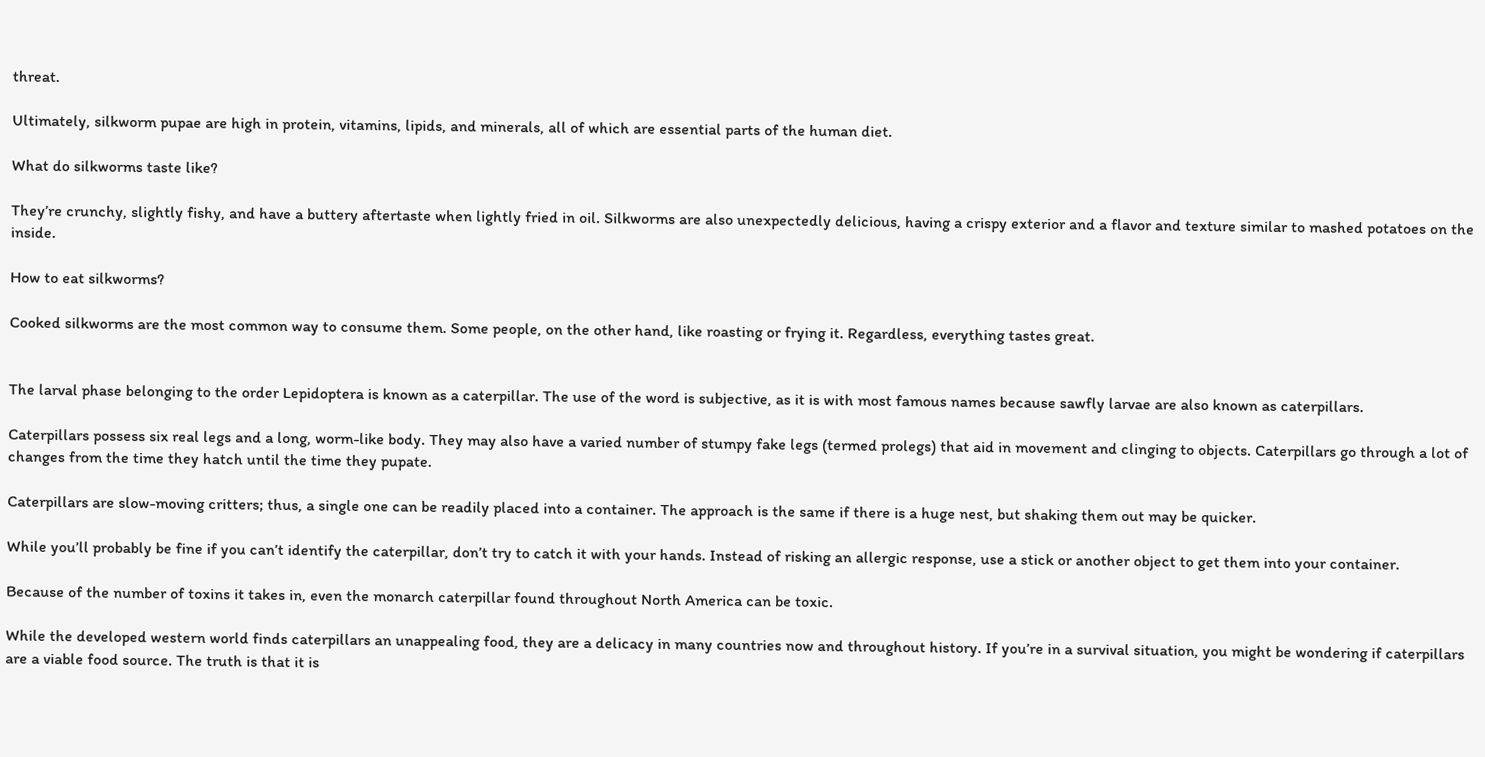threat.

Ultimately, silkworm pupae are high in protein, vitamins, lipids, and minerals, all of which are essential parts of the human diet.

What do silkworms taste like?

They’re crunchy, slightly fishy, and have a buttery aftertaste when lightly fried in oil. Silkworms are also unexpectedly delicious, having a crispy exterior and a flavor and texture similar to mashed potatoes on the inside.

How to eat silkworms?

Cooked silkworms are the most common way to consume them. Some people, on the other hand, like roasting or frying it. Regardless, everything tastes great.


The larval phase belonging to the order Lepidoptera is known as a caterpillar. The use of the word is subjective, as it is with most famous names because sawfly larvae are also known as caterpillars.

Caterpillars possess six real legs and a long, worm-like body. They may also have a varied number of stumpy fake legs (termed prolegs) that aid in movement and clinging to objects. Caterpillars go through a lot of changes from the time they hatch until the time they pupate.

Caterpillars are slow-moving critters; thus, a single one can be readily placed into a container. The approach is the same if there is a huge nest, but shaking them out may be quicker.

While you’ll probably be fine if you can’t identify the caterpillar, don’t try to catch it with your hands. Instead of risking an allergic response, use a stick or another object to get them into your container.

Because of the number of toxins it takes in, even the monarch caterpillar found throughout North America can be toxic.

While the developed western world finds caterpillars an unappealing food, they are a delicacy in many countries now and throughout history. If you’re in a survival situation, you might be wondering if caterpillars are a viable food source. The truth is that it is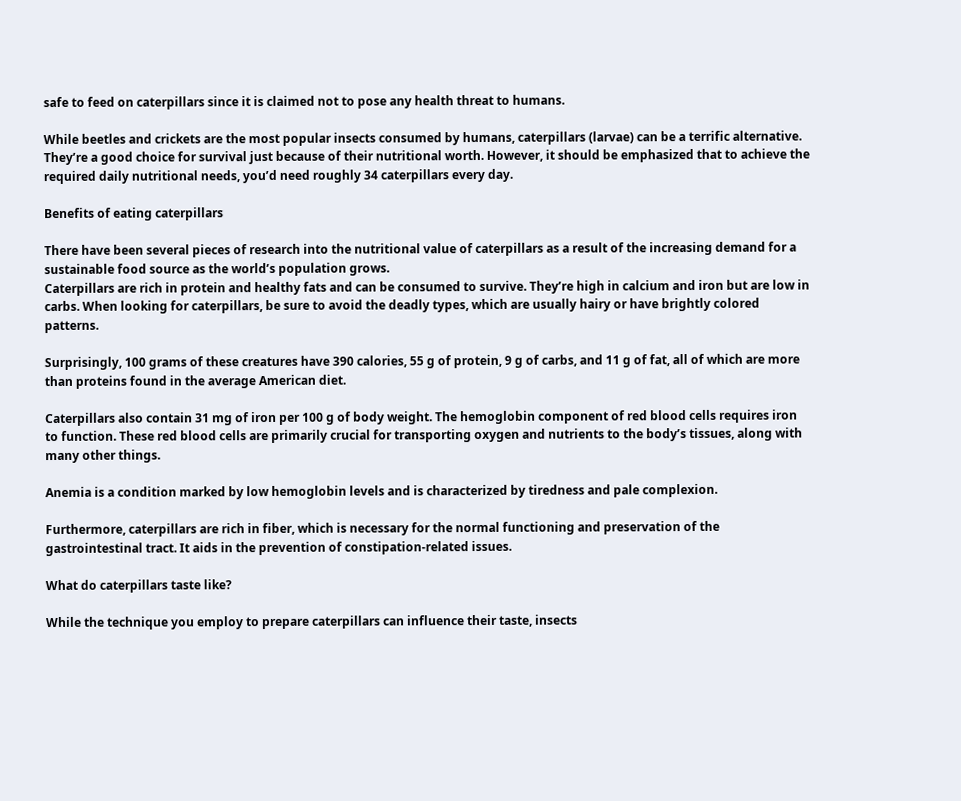safe to feed on caterpillars since it is claimed not to pose any health threat to humans.

While beetles and crickets are the most popular insects consumed by humans, caterpillars (larvae) can be a terrific alternative. They’re a good choice for survival just because of their nutritional worth. However, it should be emphasized that to achieve the required daily nutritional needs, you’d need roughly 34 caterpillars every day.

Benefits of eating caterpillars

There have been several pieces of research into the nutritional value of caterpillars as a result of the increasing demand for a sustainable food source as the world’s population grows.
Caterpillars are rich in protein and healthy fats and can be consumed to survive. They’re high in calcium and iron but are low in carbs. When looking for caterpillars, be sure to avoid the deadly types, which are usually hairy or have brightly colored patterns.

Surprisingly, 100 grams of these creatures have 390 calories, 55 g of protein, 9 g of carbs, and 11 g of fat, all of which are more than proteins found in the average American diet.

Caterpillars also contain 31 mg of iron per 100 g of body weight. The hemoglobin component of red blood cells requires iron to function. These red blood cells are primarily crucial for transporting oxygen and nutrients to the body’s tissues, along with many other things.

Anemia is a condition marked by low hemoglobin levels and is characterized by tiredness and pale complexion.

Furthermore, caterpillars are rich in fiber, which is necessary for the normal functioning and preservation of the gastrointestinal tract. It aids in the prevention of constipation-related issues.

What do caterpillars taste like?

While the technique you employ to prepare caterpillars can influence their taste, insects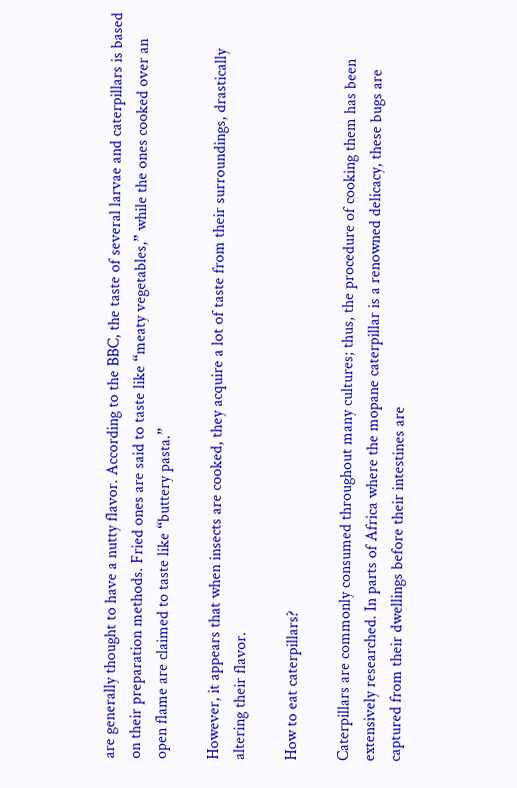are generally thought to have a nutty flavor. According to the BBC, the taste of several larvae and caterpillars is based on their preparation methods. Fried ones are said to taste like “meaty vegetables,” while the ones cooked over an open flame are claimed to taste like “buttery pasta.”

However, it appears that when insects are cooked, they acquire a lot of taste from their surroundings, drastically altering their flavor.

How to eat caterpillars?

Caterpillars are commonly consumed throughout many cultures; thus, the procedure of cooking them has been extensively researched. In parts of Africa where the mopane caterpillar is a renowned delicacy, these bugs are captured from their dwellings before their intestines are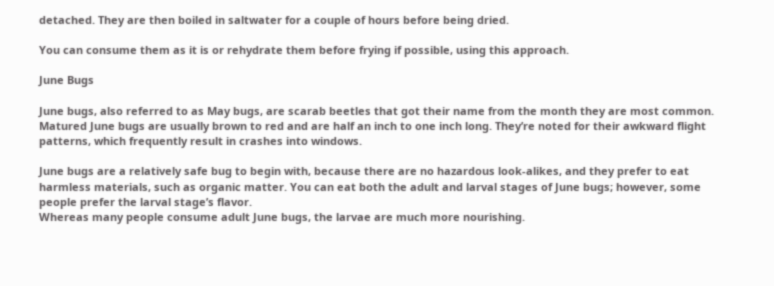detached. They are then boiled in saltwater for a couple of hours before being dried.

You can consume them as it is or rehydrate them before frying if possible, using this approach.

June Bugs

June bugs, also referred to as May bugs, are scarab beetles that got their name from the month they are most common. Matured June bugs are usually brown to red and are half an inch to one inch long. They’re noted for their awkward flight patterns, which frequently result in crashes into windows.

June bugs are a relatively safe bug to begin with, because there are no hazardous look-alikes, and they prefer to eat harmless materials, such as organic matter. You can eat both the adult and larval stages of June bugs; however, some people prefer the larval stage’s flavor.
Whereas many people consume adult June bugs, the larvae are much more nourishing.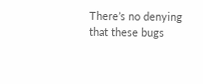There’s no denying that these bugs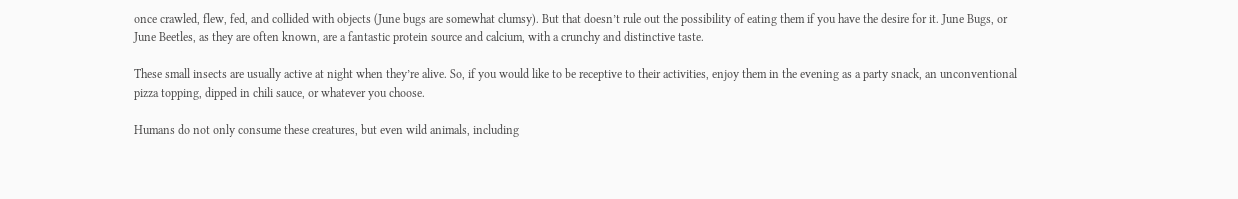once crawled, flew, fed, and collided with objects (June bugs are somewhat clumsy). But that doesn’t rule out the possibility of eating them if you have the desire for it. June Bugs, or June Beetles, as they are often known, are a fantastic protein source and calcium, with a crunchy and distinctive taste.

These small insects are usually active at night when they’re alive. So, if you would like to be receptive to their activities, enjoy them in the evening as a party snack, an unconventional pizza topping, dipped in chili sauce, or whatever you choose.

Humans do not only consume these creatures, but even wild animals, including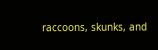raccoons, skunks, and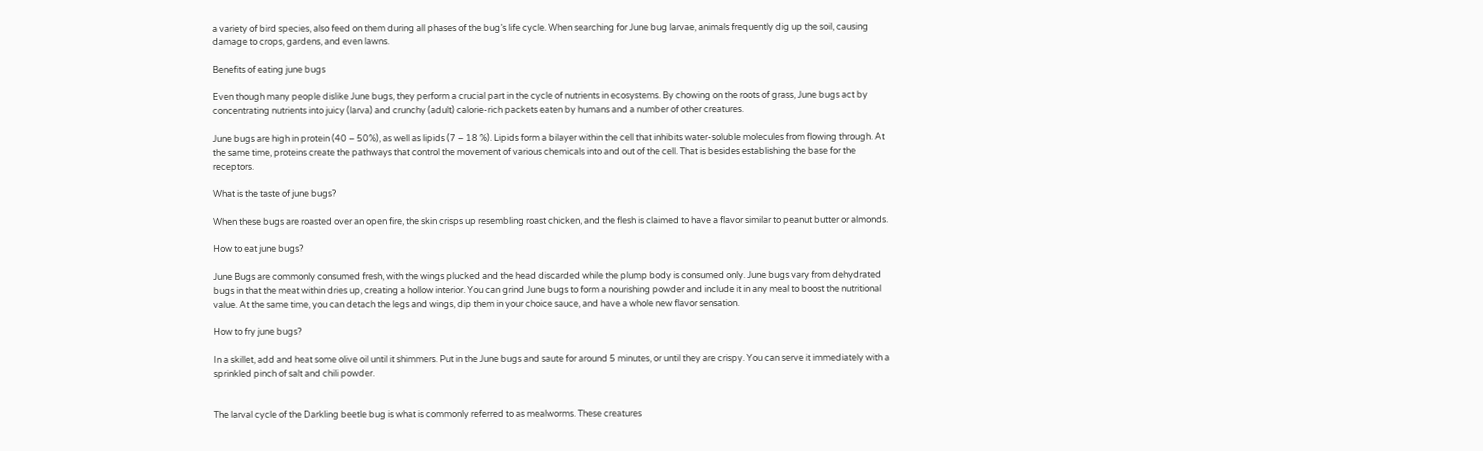a variety of bird species, also feed on them during all phases of the bug’s life cycle. When searching for June bug larvae, animals frequently dig up the soil, causing damage to crops, gardens, and even lawns.

Benefits of eating june bugs

Even though many people dislike June bugs, they perform a crucial part in the cycle of nutrients in ecosystems. By chowing on the roots of grass, June bugs act by concentrating nutrients into juicy (larva) and crunchy (adult) calorie-rich packets eaten by humans and a number of other creatures.

June bugs are high in protein (40 – 50%), as well as lipids (7 – 18 %). Lipids form a bilayer within the cell that inhibits water-soluble molecules from flowing through. At the same time, proteins create the pathways that control the movement of various chemicals into and out of the cell. That is besides establishing the base for the receptors.

What is the taste of june bugs?

When these bugs are roasted over an open fire, the skin crisps up resembling roast chicken, and the flesh is claimed to have a flavor similar to peanut butter or almonds.

How to eat june bugs?

June Bugs are commonly consumed fresh, with the wings plucked and the head discarded while the plump body is consumed only. June bugs vary from dehydrated bugs in that the meat within dries up, creating a hollow interior. You can grind June bugs to form a nourishing powder and include it in any meal to boost the nutritional value. At the same time, you can detach the legs and wings, dip them in your choice sauce, and have a whole new flavor sensation.

How to fry june bugs?

In a skillet, add and heat some olive oil until it shimmers. Put in the June bugs and saute for around 5 minutes, or until they are crispy. You can serve it immediately with a sprinkled pinch of salt and chili powder.


The larval cycle of the Darkling beetle bug is what is commonly referred to as mealworms. These creatures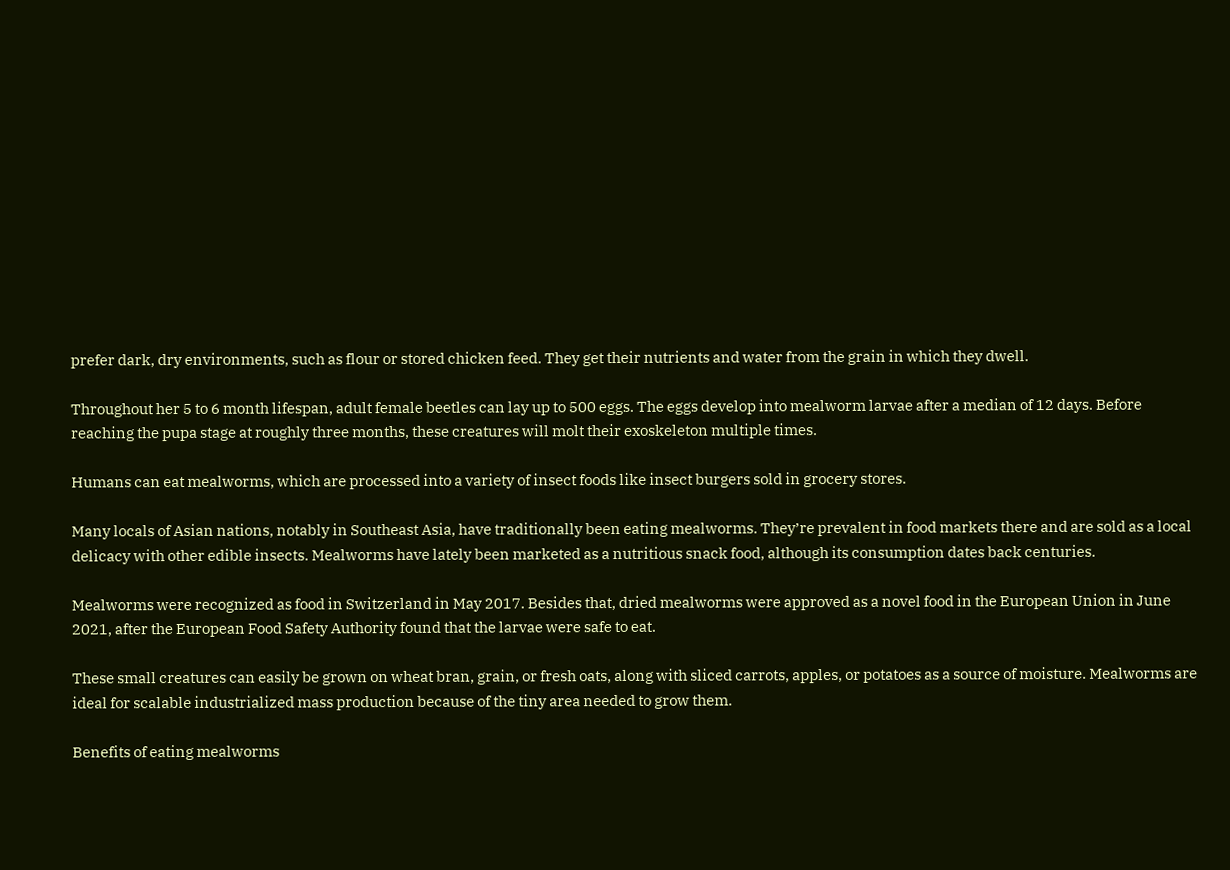prefer dark, dry environments, such as flour or stored chicken feed. They get their nutrients and water from the grain in which they dwell.

Throughout her 5 to 6 month lifespan, adult female beetles can lay up to 500 eggs. The eggs develop into mealworm larvae after a median of 12 days. Before reaching the pupa stage at roughly three months, these creatures will molt their exoskeleton multiple times.

Humans can eat mealworms, which are processed into a variety of insect foods like insect burgers sold in grocery stores.

Many locals of Asian nations, notably in Southeast Asia, have traditionally been eating mealworms. They’re prevalent in food markets there and are sold as a local delicacy with other edible insects. Mealworms have lately been marketed as a nutritious snack food, although its consumption dates back centuries.

Mealworms were recognized as food in Switzerland in May 2017. Besides that, dried mealworms were approved as a novel food in the European Union in June 2021, after the European Food Safety Authority found that the larvae were safe to eat.

These small creatures can easily be grown on wheat bran, grain, or fresh oats, along with sliced carrots, apples, or potatoes as a source of moisture. Mealworms are ideal for scalable industrialized mass production because of the tiny area needed to grow them.

Benefits of eating mealworms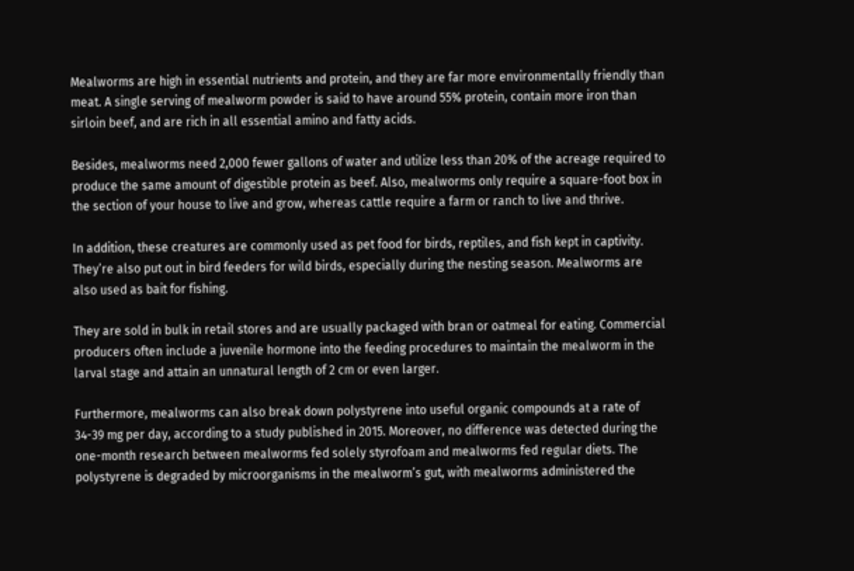Mealworms are high in essential nutrients and protein, and they are far more environmentally friendly than meat. A single serving of mealworm powder is said to have around 55% protein, contain more iron than sirloin beef, and are rich in all essential amino and fatty acids.

Besides, mealworms need 2,000 fewer gallons of water and utilize less than 20% of the acreage required to produce the same amount of digestible protein as beef. Also, mealworms only require a square-foot box in the section of your house to live and grow, whereas cattle require a farm or ranch to live and thrive.

In addition, these creatures are commonly used as pet food for birds, reptiles, and fish kept in captivity. They’re also put out in bird feeders for wild birds, especially during the nesting season. Mealworms are also used as bait for fishing.

They are sold in bulk in retail stores and are usually packaged with bran or oatmeal for eating. Commercial producers often include a juvenile hormone into the feeding procedures to maintain the mealworm in the larval stage and attain an unnatural length of 2 cm or even larger.

Furthermore, mealworms can also break down polystyrene into useful organic compounds at a rate of 34-39 mg per day, according to a study published in 2015. Moreover, no difference was detected during the one-month research between mealworms fed solely styrofoam and mealworms fed regular diets. The polystyrene is degraded by microorganisms in the mealworm’s gut, with mealworms administered the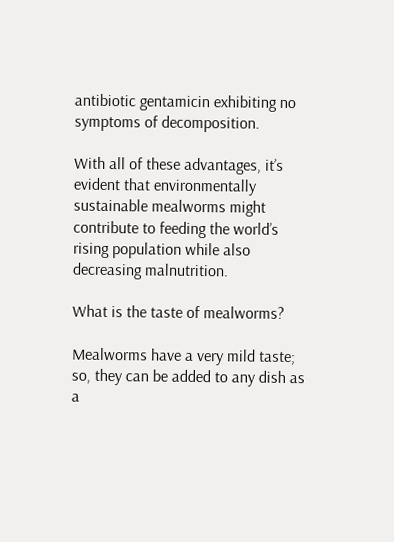antibiotic gentamicin exhibiting no symptoms of decomposition.

With all of these advantages, it’s evident that environmentally sustainable mealworms might contribute to feeding the world’s rising population while also decreasing malnutrition.

What is the taste of mealworms?

Mealworms have a very mild taste; so, they can be added to any dish as a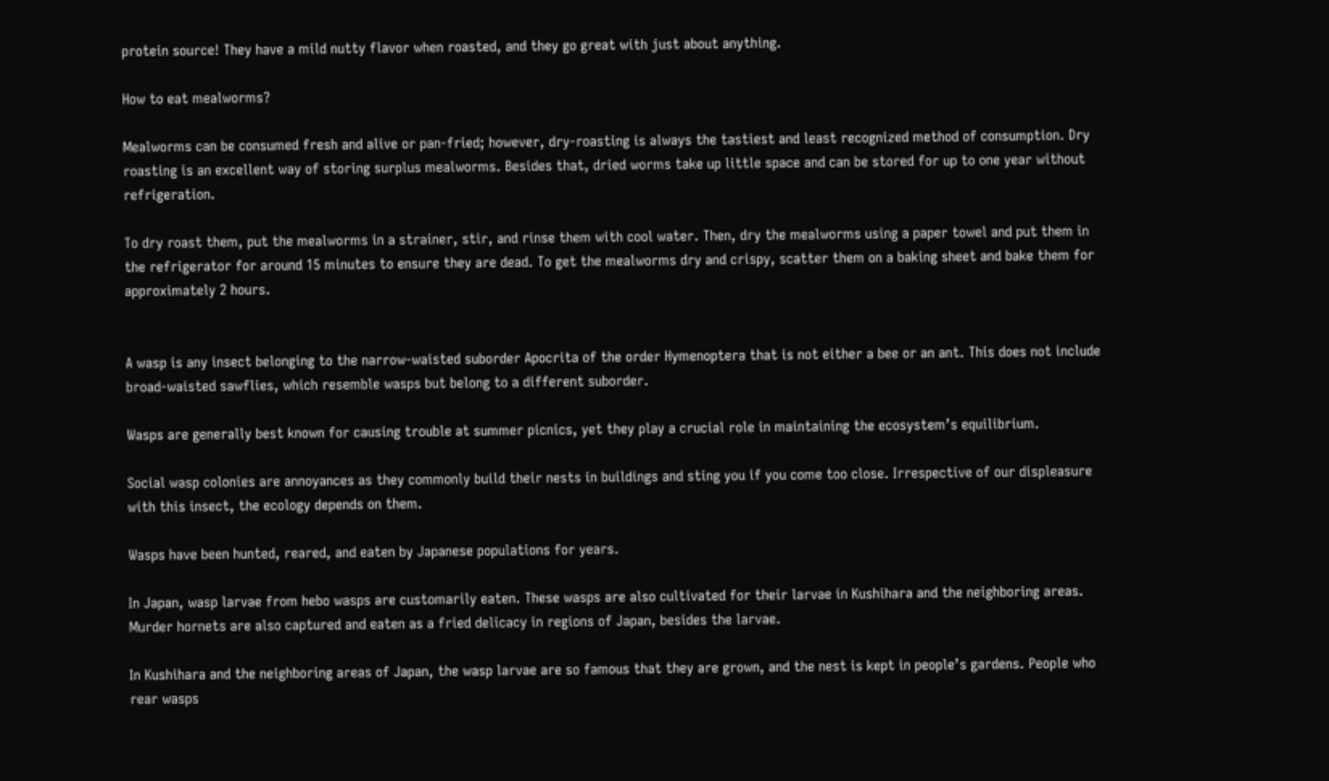protein source! They have a mild nutty flavor when roasted, and they go great with just about anything.

How to eat mealworms?

Mealworms can be consumed fresh and alive or pan-fried; however, dry-roasting is always the tastiest and least recognized method of consumption. Dry roasting is an excellent way of storing surplus mealworms. Besides that, dried worms take up little space and can be stored for up to one year without refrigeration.

To dry roast them, put the mealworms in a strainer, stir, and rinse them with cool water. Then, dry the mealworms using a paper towel and put them in the refrigerator for around 15 minutes to ensure they are dead. To get the mealworms dry and crispy, scatter them on a baking sheet and bake them for approximately 2 hours.


A wasp is any insect belonging to the narrow-waisted suborder Apocrita of the order Hymenoptera that is not either a bee or an ant. This does not include broad-waisted sawflies, which resemble wasps but belong to a different suborder.

Wasps are generally best known for causing trouble at summer picnics, yet they play a crucial role in maintaining the ecosystem’s equilibrium.

Social wasp colonies are annoyances as they commonly build their nests in buildings and sting you if you come too close. Irrespective of our displeasure with this insect, the ecology depends on them.

Wasps have been hunted, reared, and eaten by Japanese populations for years.

In Japan, wasp larvae from hebo wasps are customarily eaten. These wasps are also cultivated for their larvae in Kushihara and the neighboring areas. Murder hornets are also captured and eaten as a fried delicacy in regions of Japan, besides the larvae.

In Kushihara and the neighboring areas of Japan, the wasp larvae are so famous that they are grown, and the nest is kept in people’s gardens. People who rear wasps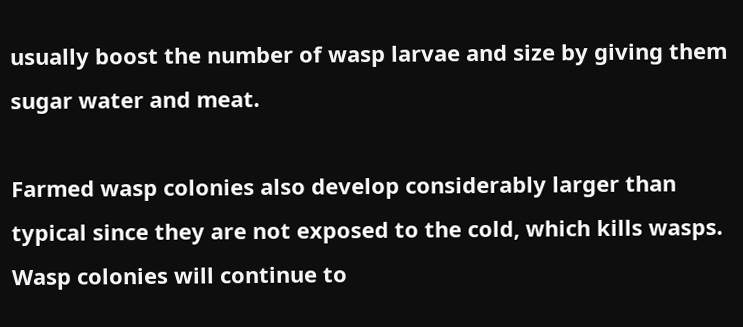usually boost the number of wasp larvae and size by giving them sugar water and meat.

Farmed wasp colonies also develop considerably larger than typical since they are not exposed to the cold, which kills wasps. Wasp colonies will continue to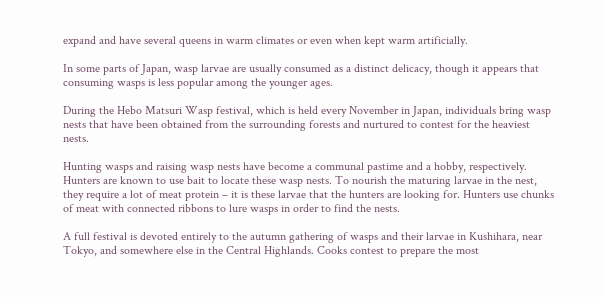expand and have several queens in warm climates or even when kept warm artificially.

In some parts of Japan, wasp larvae are usually consumed as a distinct delicacy, though it appears that consuming wasps is less popular among the younger ages.

During the Hebo Matsuri Wasp festival, which is held every November in Japan, individuals bring wasp nests that have been obtained from the surrounding forests and nurtured to contest for the heaviest nests.

Hunting wasps and raising wasp nests have become a communal pastime and a hobby, respectively. Hunters are known to use bait to locate these wasp nests. To nourish the maturing larvae in the nest, they require a lot of meat protein – it is these larvae that the hunters are looking for. Hunters use chunks of meat with connected ribbons to lure wasps in order to find the nests.

A full festival is devoted entirely to the autumn gathering of wasps and their larvae in Kushihara, near Tokyo, and somewhere else in the Central Highlands. Cooks contest to prepare the most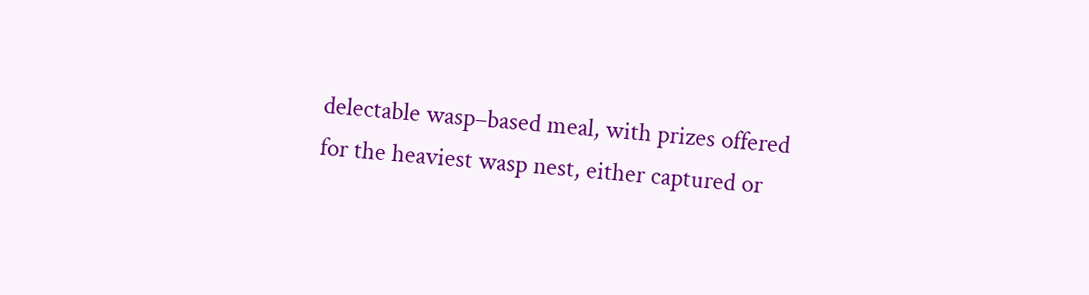delectable wasp–based meal, with prizes offered for the heaviest wasp nest, either captured or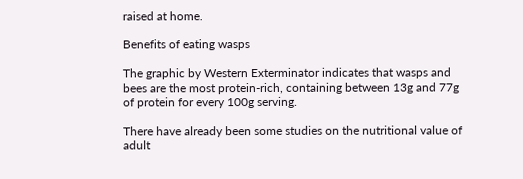raised at home.

Benefits of eating wasps

The graphic by Western Exterminator indicates that wasps and bees are the most protein-rich, containing between 13g and 77g of protein for every 100g serving.

There have already been some studies on the nutritional value of adult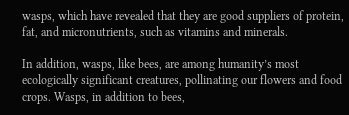wasps, which have revealed that they are good suppliers of protein, fat, and micronutrients, such as vitamins and minerals.

In addition, wasps, like bees, are among humanity’s most ecologically significant creatures, pollinating our flowers and food crops. Wasps, in addition to bees,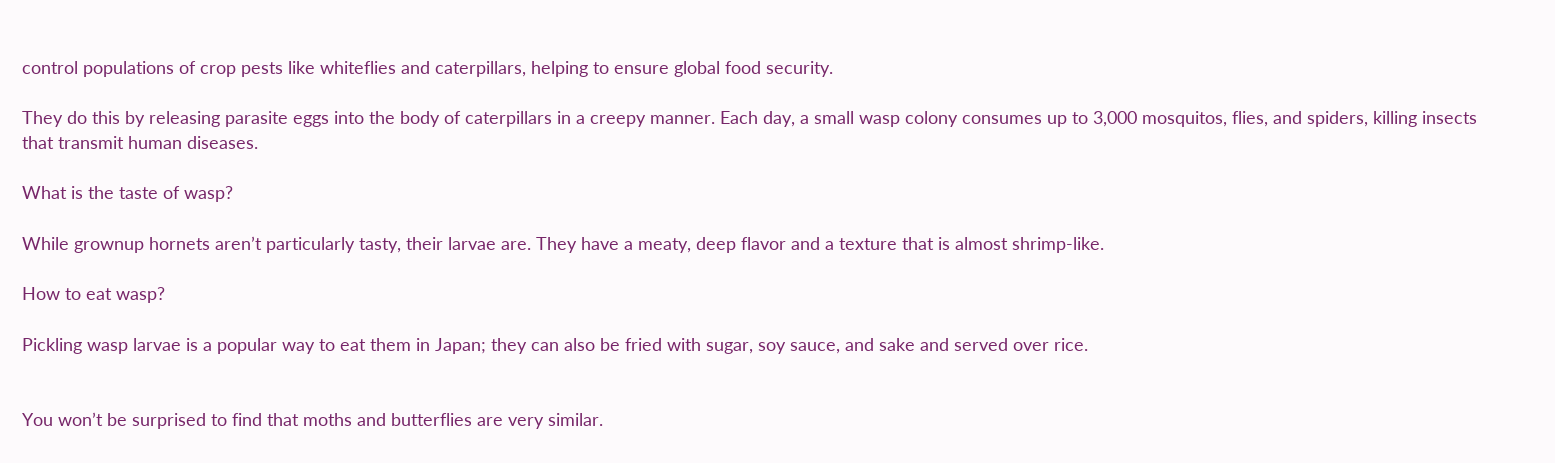control populations of crop pests like whiteflies and caterpillars, helping to ensure global food security.

They do this by releasing parasite eggs into the body of caterpillars in a creepy manner. Each day, a small wasp colony consumes up to 3,000 mosquitos, flies, and spiders, killing insects that transmit human diseases.

What is the taste of wasp?

While grownup hornets aren’t particularly tasty, their larvae are. They have a meaty, deep flavor and a texture that is almost shrimp-like.

How to eat wasp?

Pickling wasp larvae is a popular way to eat them in Japan; they can also be fried with sugar, soy sauce, and sake and served over rice.


You won’t be surprised to find that moths and butterflies are very similar.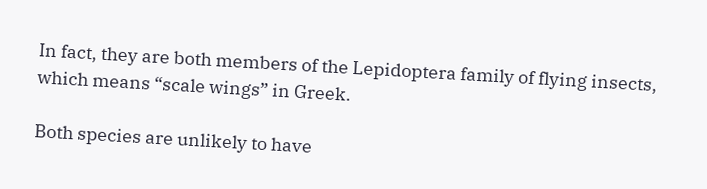In fact, they are both members of the Lepidoptera family of flying insects, which means “scale wings” in Greek.

Both species are unlikely to have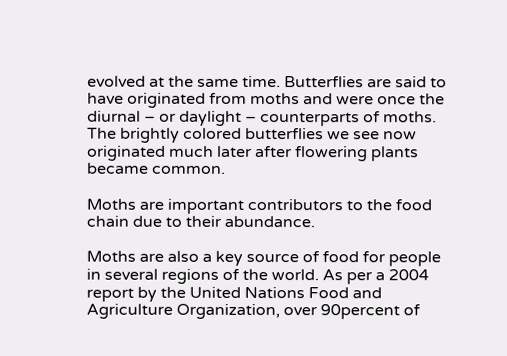evolved at the same time. Butterflies are said to have originated from moths and were once the diurnal – or daylight – counterparts of moths. The brightly colored butterflies we see now originated much later after flowering plants became common.

Moths are important contributors to the food chain due to their abundance.

Moths are also a key source of food for people in several regions of the world. As per a 2004 report by the United Nations Food and Agriculture Organization, over 90percent of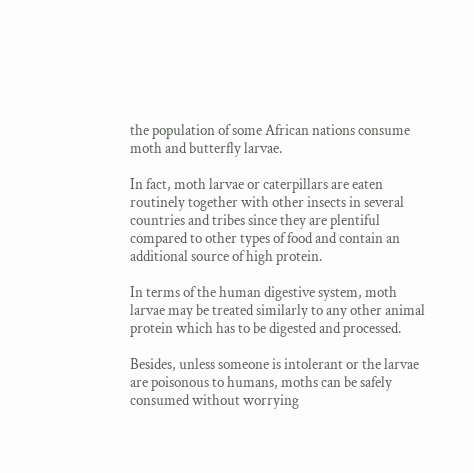the population of some African nations consume moth and butterfly larvae.

In fact, moth larvae or caterpillars are eaten routinely together with other insects in several countries and tribes since they are plentiful compared to other types of food and contain an additional source of high protein.

In terms of the human digestive system, moth larvae may be treated similarly to any other animal protein which has to be digested and processed.

Besides, unless someone is intolerant or the larvae are poisonous to humans, moths can be safely consumed without worrying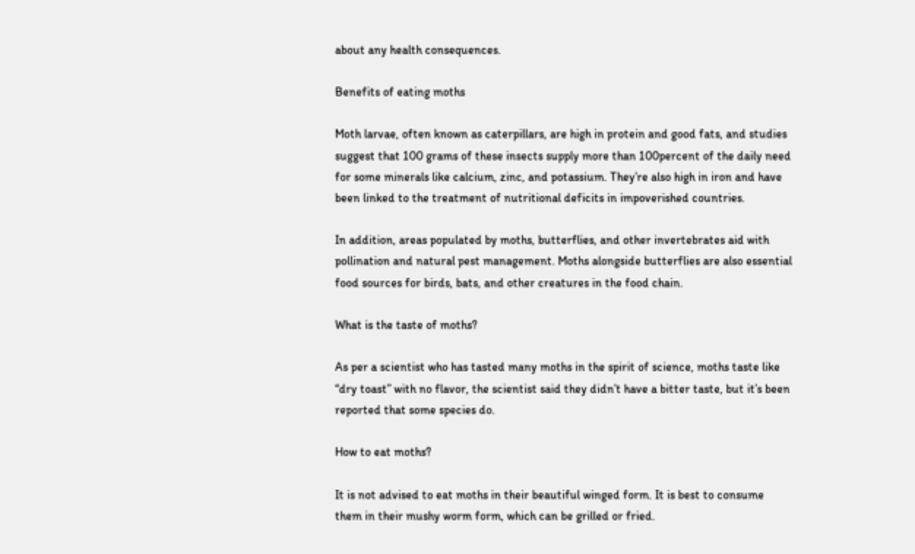about any health consequences.

Benefits of eating moths

Moth larvae, often known as caterpillars, are high in protein and good fats, and studies suggest that 100 grams of these insects supply more than 100percent of the daily need for some minerals like calcium, zinc, and potassium. They’re also high in iron and have been linked to the treatment of nutritional deficits in impoverished countries.

In addition, areas populated by moths, butterflies, and other invertebrates aid with pollination and natural pest management. Moths alongside butterflies are also essential food sources for birds, bats, and other creatures in the food chain.

What is the taste of moths?

As per a scientist who has tasted many moths in the spirit of science, moths taste like “dry toast” with no flavor, the scientist said they didn’t have a bitter taste, but it’s been reported that some species do.

How to eat moths?

It is not advised to eat moths in their beautiful winged form. It is best to consume them in their mushy worm form, which can be grilled or fried.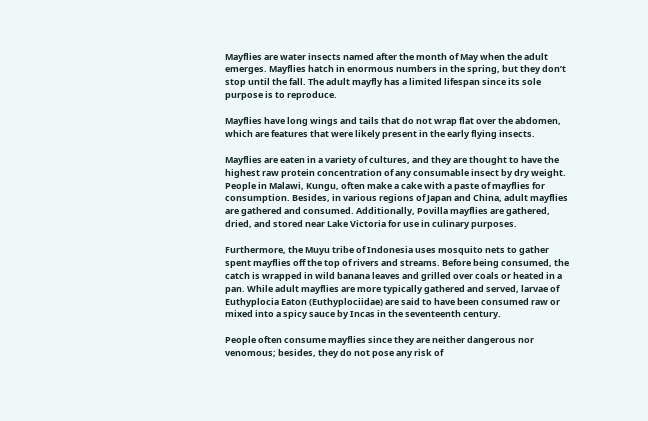Mayflies are water insects named after the month of May when the adult emerges. Mayflies hatch in enormous numbers in the spring, but they don’t stop until the fall. The adult mayfly has a limited lifespan since its sole purpose is to reproduce.

Mayflies have long wings and tails that do not wrap flat over the abdomen, which are features that were likely present in the early flying insects.

Mayflies are eaten in a variety of cultures, and they are thought to have the highest raw protein concentration of any consumable insect by dry weight. People in Malawi, Kungu, often make a cake with a paste of mayflies for consumption. Besides, in various regions of Japan and China, adult mayflies are gathered and consumed. Additionally, Povilla mayflies are gathered, dried, and stored near Lake Victoria for use in culinary purposes.

Furthermore, the Muyu tribe of Indonesia uses mosquito nets to gather spent mayflies off the top of rivers and streams. Before being consumed, the catch is wrapped in wild banana leaves and grilled over coals or heated in a pan. While adult mayflies are more typically gathered and served, larvae of Euthyplocia Eaton (Euthyplociidae) are said to have been consumed raw or mixed into a spicy sauce by Incas in the seventeenth century.

People often consume mayflies since they are neither dangerous nor venomous; besides, they do not pose any risk of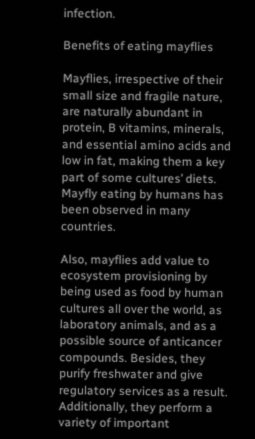infection.

Benefits of eating mayflies

Mayflies, irrespective of their small size and fragile nature, are naturally abundant in protein, B vitamins, minerals, and essential amino acids and low in fat, making them a key part of some cultures’ diets. Mayfly eating by humans has been observed in many countries.

Also, mayflies add value to ecosystem provisioning by being used as food by human cultures all over the world, as laboratory animals, and as a possible source of anticancer compounds. Besides, they purify freshwater and give regulatory services as a result. Additionally, they perform a variety of important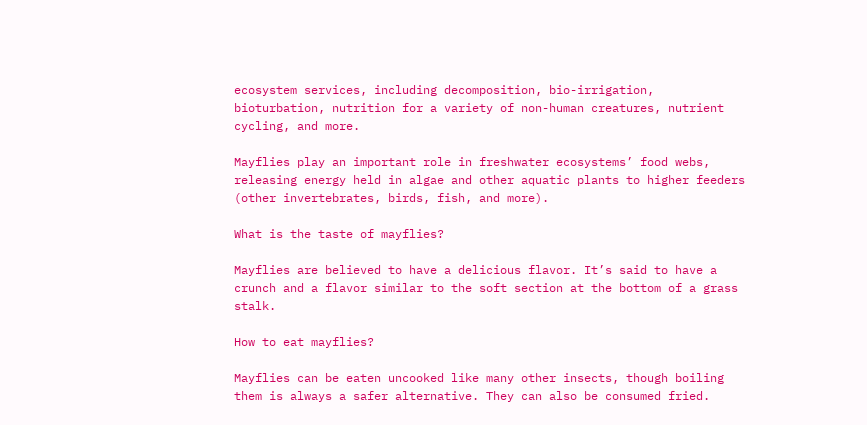ecosystem services, including decomposition, bio-irrigation, bioturbation, nutrition for a variety of non-human creatures, nutrient cycling, and more.

Mayflies play an important role in freshwater ecosystems’ food webs, releasing energy held in algae and other aquatic plants to higher feeders (other invertebrates, birds, fish, and more).

What is the taste of mayflies?

Mayflies are believed to have a delicious flavor. It’s said to have a crunch and a flavor similar to the soft section at the bottom of a grass stalk.

How to eat mayflies?

Mayflies can be eaten uncooked like many other insects, though boiling them is always a safer alternative. They can also be consumed fried.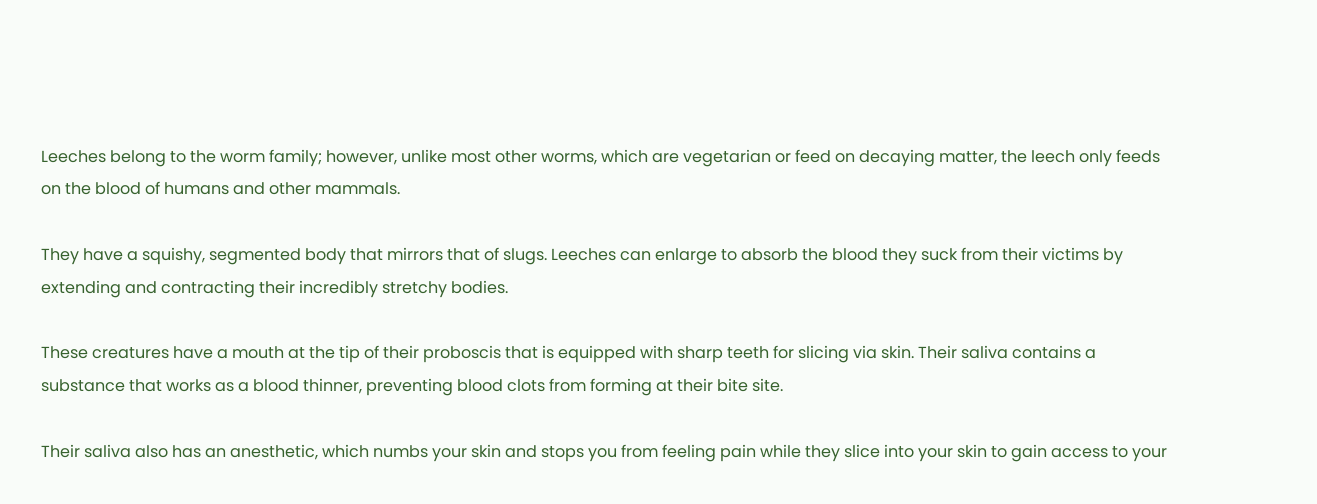Leeches belong to the worm family; however, unlike most other worms, which are vegetarian or feed on decaying matter, the leech only feeds on the blood of humans and other mammals.

They have a squishy, segmented body that mirrors that of slugs. Leeches can enlarge to absorb the blood they suck from their victims by extending and contracting their incredibly stretchy bodies.

These creatures have a mouth at the tip of their proboscis that is equipped with sharp teeth for slicing via skin. Their saliva contains a substance that works as a blood thinner, preventing blood clots from forming at their bite site.

Their saliva also has an anesthetic, which numbs your skin and stops you from feeling pain while they slice into your skin to gain access to your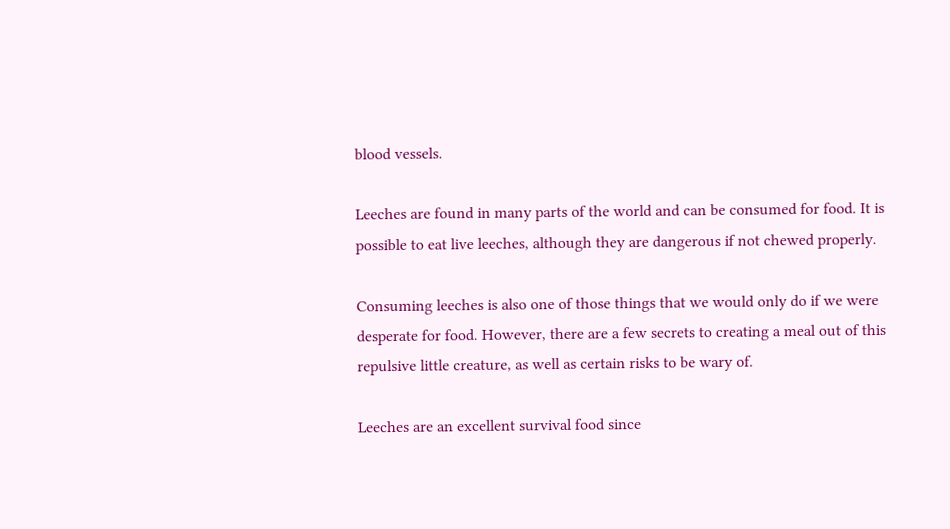blood vessels.

Leeches are found in many parts of the world and can be consumed for food. It is possible to eat live leeches, although they are dangerous if not chewed properly.

Consuming leeches is also one of those things that we would only do if we were desperate for food. However, there are a few secrets to creating a meal out of this repulsive little creature, as well as certain risks to be wary of.

Leeches are an excellent survival food since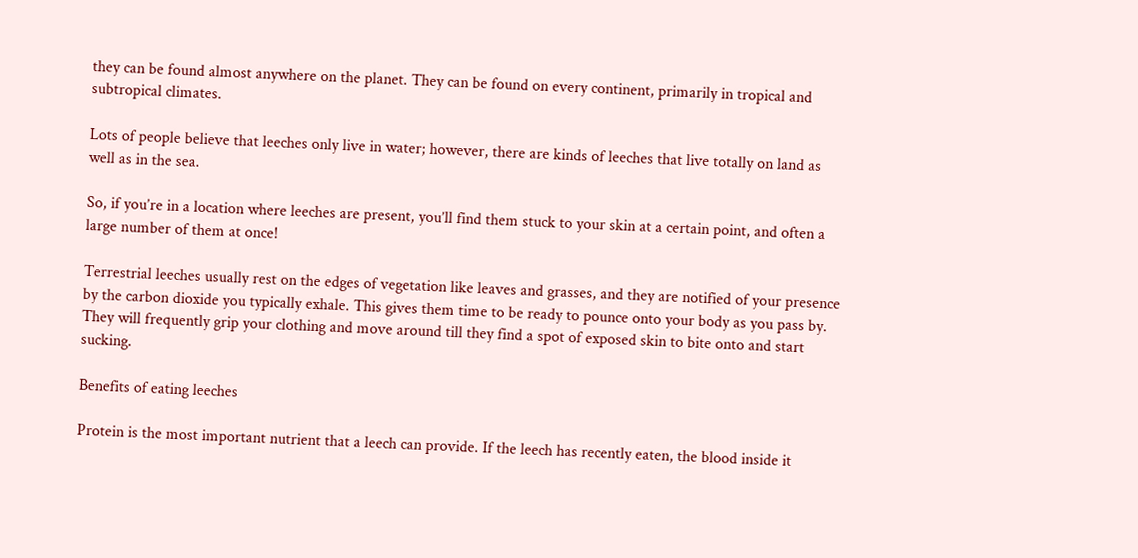they can be found almost anywhere on the planet. They can be found on every continent, primarily in tropical and subtropical climates.

Lots of people believe that leeches only live in water; however, there are kinds of leeches that live totally on land as well as in the sea.

So, if you’re in a location where leeches are present, you’ll find them stuck to your skin at a certain point, and often a large number of them at once!

Terrestrial leeches usually rest on the edges of vegetation like leaves and grasses, and they are notified of your presence by the carbon dioxide you typically exhale. This gives them time to be ready to pounce onto your body as you pass by. They will frequently grip your clothing and move around till they find a spot of exposed skin to bite onto and start sucking.

Benefits of eating leeches

Protein is the most important nutrient that a leech can provide. If the leech has recently eaten, the blood inside it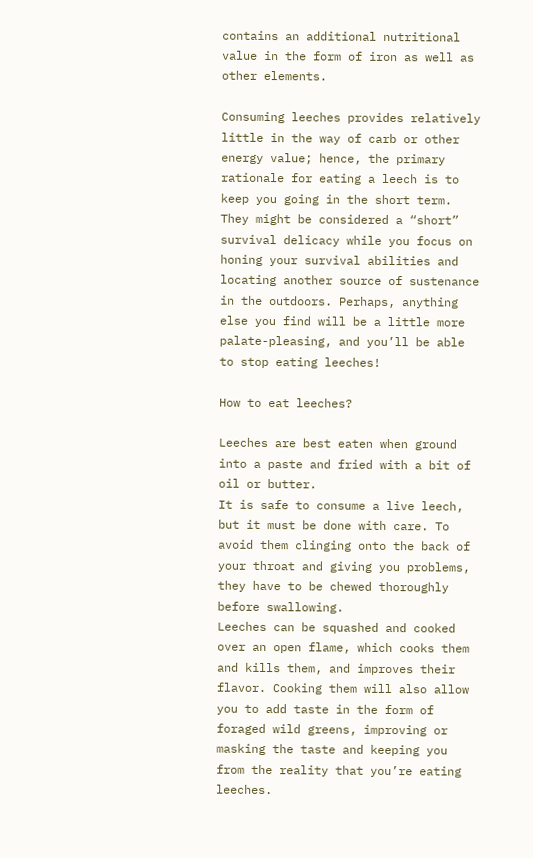contains an additional nutritional value in the form of iron as well as other elements.

Consuming leeches provides relatively little in the way of carb or other energy value; hence, the primary rationale for eating a leech is to keep you going in the short term. They might be considered a “short” survival delicacy while you focus on honing your survival abilities and locating another source of sustenance in the outdoors. Perhaps, anything else you find will be a little more palate-pleasing, and you’ll be able to stop eating leeches!

How to eat leeches?

Leeches are best eaten when ground into a paste and fried with a bit of oil or butter.
It is safe to consume a live leech, but it must be done with care. To avoid them clinging onto the back of your throat and giving you problems, they have to be chewed thoroughly before swallowing.
Leeches can be squashed and cooked over an open flame, which cooks them and kills them, and improves their flavor. Cooking them will also allow you to add taste in the form of foraged wild greens, improving or masking the taste and keeping you from the reality that you’re eating leeches.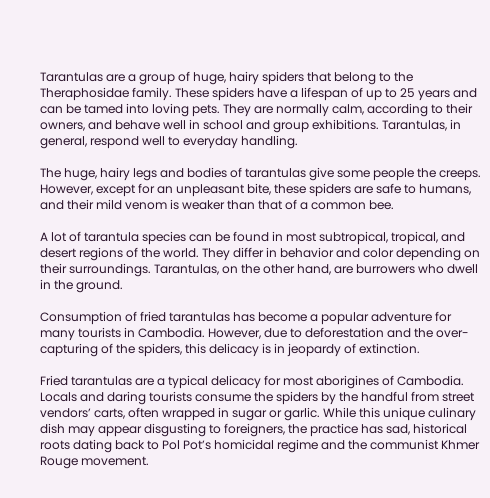Tarantulas are a group of huge, hairy spiders that belong to the Theraphosidae family. These spiders have a lifespan of up to 25 years and can be tamed into loving pets. They are normally calm, according to their owners, and behave well in school and group exhibitions. Tarantulas, in general, respond well to everyday handling.

The huge, hairy legs and bodies of tarantulas give some people the creeps. However, except for an unpleasant bite, these spiders are safe to humans, and their mild venom is weaker than that of a common bee.

A lot of tarantula species can be found in most subtropical, tropical, and desert regions of the world. They differ in behavior and color depending on their surroundings. Tarantulas, on the other hand, are burrowers who dwell in the ground.

Consumption of fried tarantulas has become a popular adventure for many tourists in Cambodia. However, due to deforestation and the over-capturing of the spiders, this delicacy is in jeopardy of extinction.

Fried tarantulas are a typical delicacy for most aborigines of Cambodia. Locals and daring tourists consume the spiders by the handful from street vendors’ carts, often wrapped in sugar or garlic. While this unique culinary dish may appear disgusting to foreigners, the practice has sad, historical roots dating back to Pol Pot’s homicidal regime and the communist Khmer Rouge movement.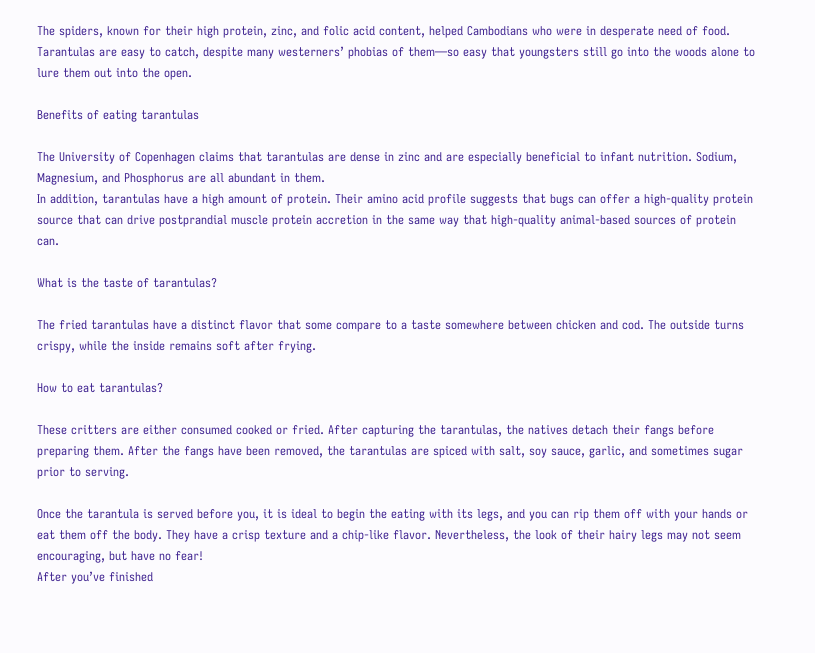The spiders, known for their high protein, zinc, and folic acid content, helped Cambodians who were in desperate need of food. Tarantulas are easy to catch, despite many westerners’ phobias of them—so easy that youngsters still go into the woods alone to lure them out into the open.

Benefits of eating tarantulas

The University of Copenhagen claims that tarantulas are dense in zinc and are especially beneficial to infant nutrition. Sodium, Magnesium, and Phosphorus are all abundant in them.
In addition, tarantulas have a high amount of protein. Their amino acid profile suggests that bugs can offer a high-quality protein source that can drive postprandial muscle protein accretion in the same way that high-quality animal-based sources of protein can.

What is the taste of tarantulas?

The fried tarantulas have a distinct flavor that some compare to a taste somewhere between chicken and cod. The outside turns crispy, while the inside remains soft after frying.

How to eat tarantulas?

These critters are either consumed cooked or fried. After capturing the tarantulas, the natives detach their fangs before preparing them. After the fangs have been removed, the tarantulas are spiced with salt, soy sauce, garlic, and sometimes sugar prior to serving.

Once the tarantula is served before you, it is ideal to begin the eating with its legs, and you can rip them off with your hands or eat them off the body. They have a crisp texture and a chip-like flavor. Nevertheless, the look of their hairy legs may not seem encouraging, but have no fear!
After you’ve finished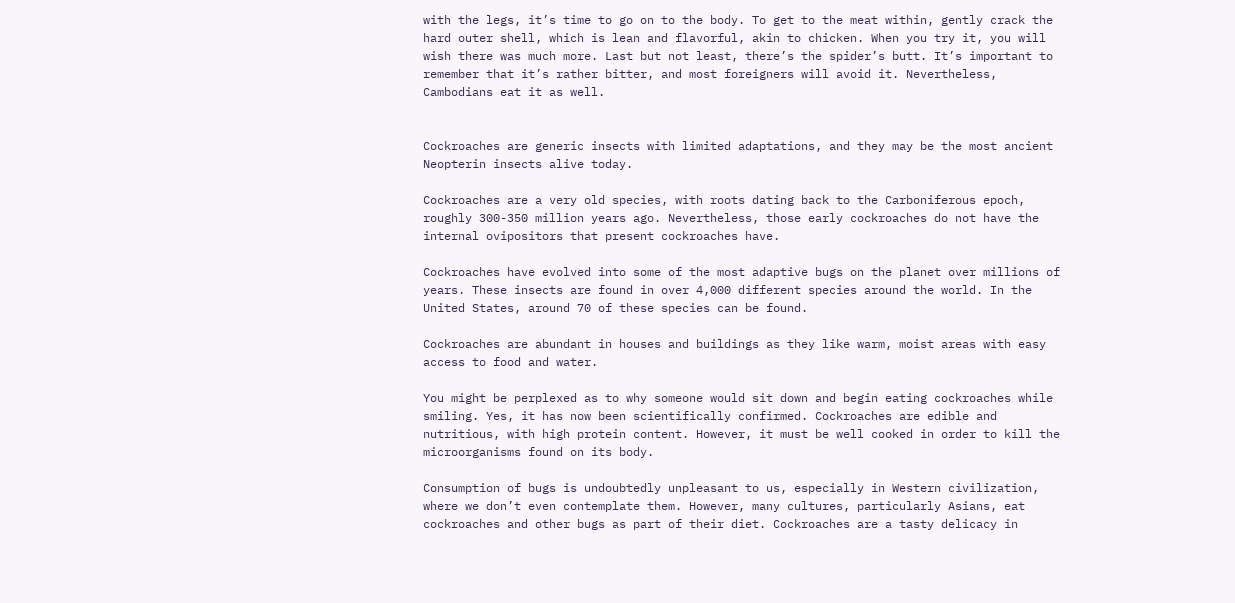with the legs, it’s time to go on to the body. To get to the meat within, gently crack the hard outer shell, which is lean and flavorful, akin to chicken. When you try it, you will wish there was much more. Last but not least, there’s the spider’s butt. It’s important to remember that it’s rather bitter, and most foreigners will avoid it. Nevertheless, Cambodians eat it as well.


Cockroaches are generic insects with limited adaptations, and they may be the most ancient Neopterin insects alive today.

Cockroaches are a very old species, with roots dating back to the Carboniferous epoch, roughly 300-350 million years ago. Nevertheless, those early cockroaches do not have the internal ovipositors that present cockroaches have.

Cockroaches have evolved into some of the most adaptive bugs on the planet over millions of years. These insects are found in over 4,000 different species around the world. In the United States, around 70 of these species can be found.

Cockroaches are abundant in houses and buildings as they like warm, moist areas with easy access to food and water.

You might be perplexed as to why someone would sit down and begin eating cockroaches while smiling. Yes, it has now been scientifically confirmed. Cockroaches are edible and nutritious, with high protein content. However, it must be well cooked in order to kill the microorganisms found on its body.

Consumption of bugs is undoubtedly unpleasant to us, especially in Western civilization, where we don’t even contemplate them. However, many cultures, particularly Asians, eat cockroaches and other bugs as part of their diet. Cockroaches are a tasty delicacy in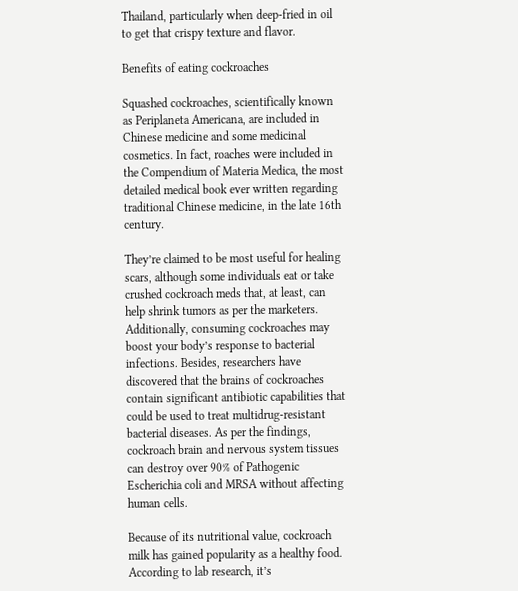Thailand, particularly when deep-fried in oil to get that crispy texture and flavor.

Benefits of eating cockroaches

Squashed cockroaches, scientifically known as Periplaneta Americana, are included in Chinese medicine and some medicinal cosmetics. In fact, roaches were included in the Compendium of Materia Medica, the most detailed medical book ever written regarding traditional Chinese medicine, in the late 16th century.

They’re claimed to be most useful for healing scars, although some individuals eat or take crushed cockroach meds that, at least, can help shrink tumors as per the marketers.
Additionally, consuming cockroaches may boost your body’s response to bacterial infections. Besides, researchers have discovered that the brains of cockroaches contain significant antibiotic capabilities that could be used to treat multidrug-resistant bacterial diseases. As per the findings, cockroach brain and nervous system tissues can destroy over 90% of Pathogenic Escherichia coli and MRSA without affecting human cells.

Because of its nutritional value, cockroach milk has gained popularity as a healthy food. According to lab research, it’s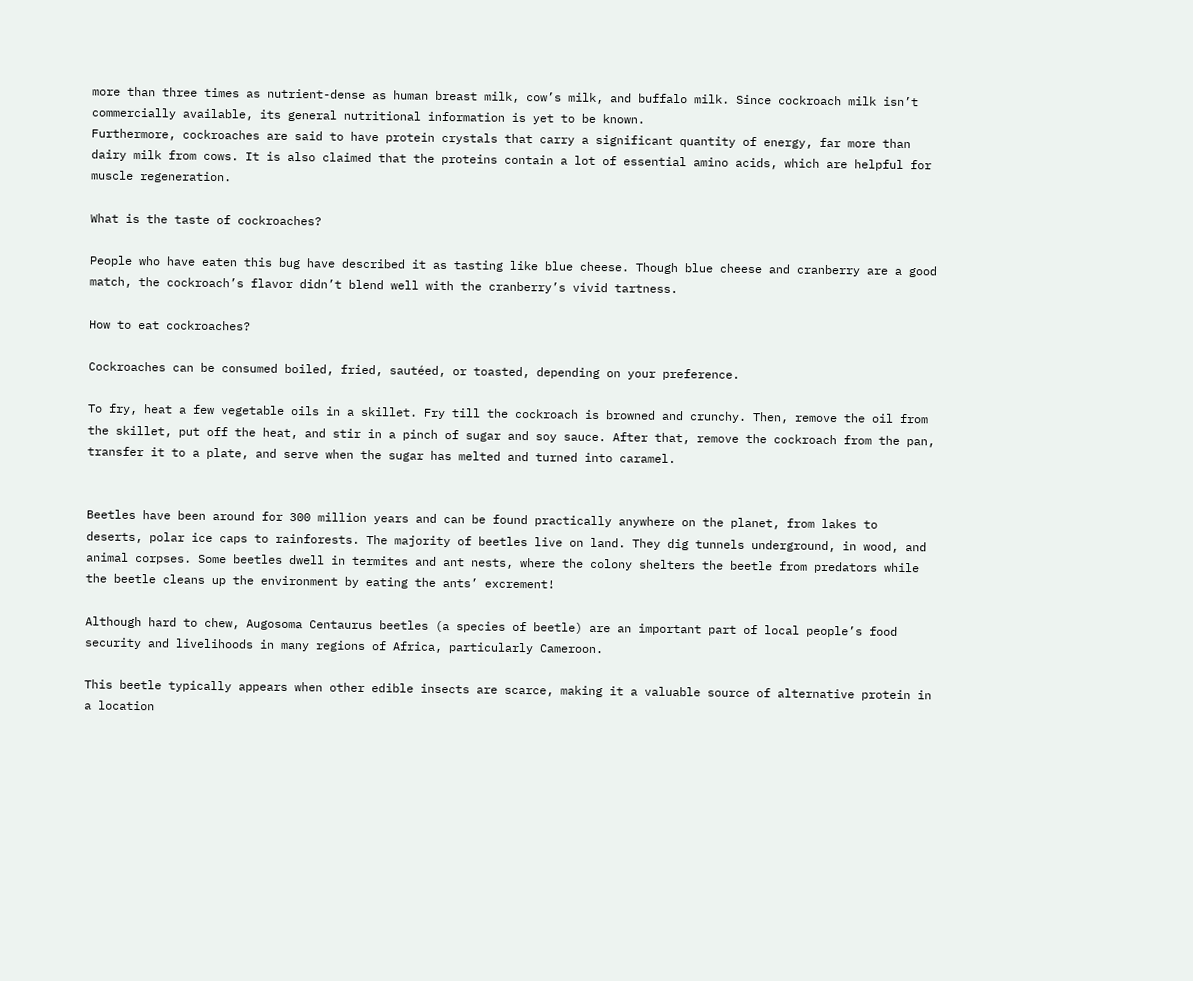more than three times as nutrient-dense as human breast milk, cow’s milk, and buffalo milk. Since cockroach milk isn’t commercially available, its general nutritional information is yet to be known.
Furthermore, cockroaches are said to have protein crystals that carry a significant quantity of energy, far more than dairy milk from cows. It is also claimed that the proteins contain a lot of essential amino acids, which are helpful for muscle regeneration.

What is the taste of cockroaches?

People who have eaten this bug have described it as tasting like blue cheese. Though blue cheese and cranberry are a good match, the cockroach’s flavor didn’t blend well with the cranberry’s vivid tartness.

How to eat cockroaches?

Cockroaches can be consumed boiled, fried, sautéed, or toasted, depending on your preference.

To fry, heat a few vegetable oils in a skillet. Fry till the cockroach is browned and crunchy. Then, remove the oil from the skillet, put off the heat, and stir in a pinch of sugar and soy sauce. After that, remove the cockroach from the pan, transfer it to a plate, and serve when the sugar has melted and turned into caramel.


Beetles have been around for 300 million years and can be found practically anywhere on the planet, from lakes to deserts, polar ice caps to rainforests. The majority of beetles live on land. They dig tunnels underground, in wood, and animal corpses. Some beetles dwell in termites and ant nests, where the colony shelters the beetle from predators while the beetle cleans up the environment by eating the ants’ excrement!

Although hard to chew, Augosoma Centaurus beetles (a species of beetle) are an important part of local people’s food security and livelihoods in many regions of Africa, particularly Cameroon.

This beetle typically appears when other edible insects are scarce, making it a valuable source of alternative protein in a location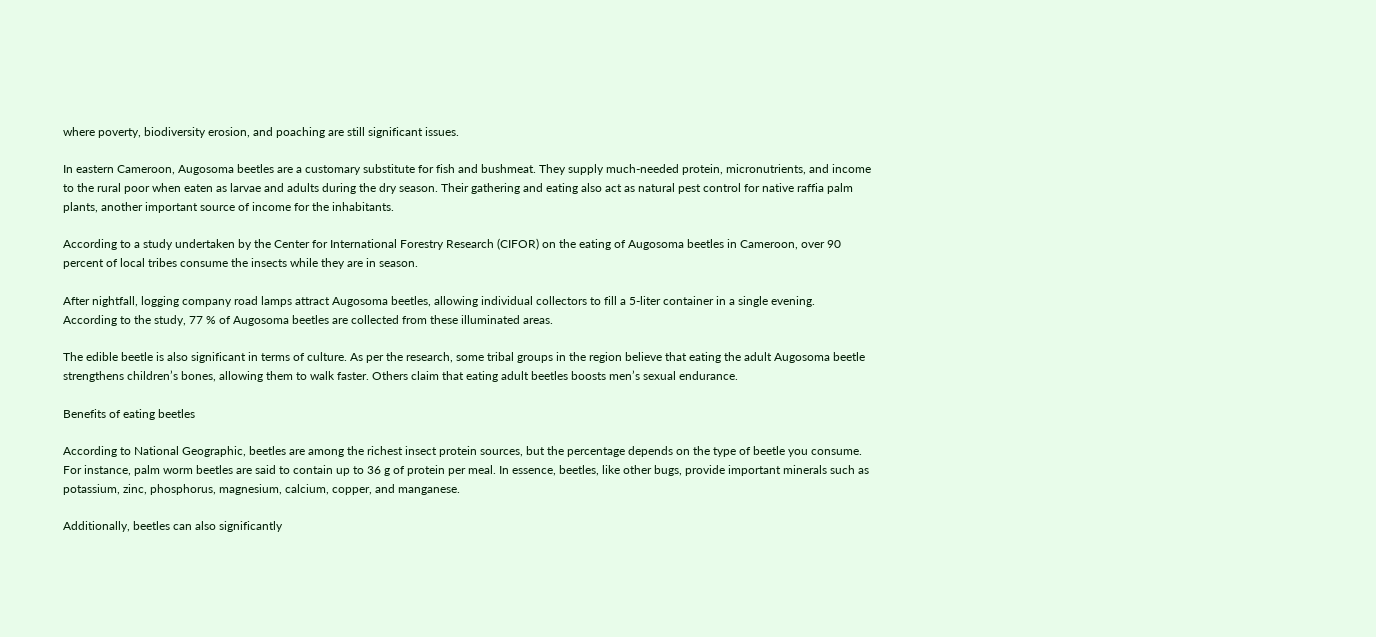where poverty, biodiversity erosion, and poaching are still significant issues.

In eastern Cameroon, Augosoma beetles are a customary substitute for fish and bushmeat. They supply much-needed protein, micronutrients, and income to the rural poor when eaten as larvae and adults during the dry season. Their gathering and eating also act as natural pest control for native raffia palm plants, another important source of income for the inhabitants.

According to a study undertaken by the Center for International Forestry Research (CIFOR) on the eating of Augosoma beetles in Cameroon, over 90 percent of local tribes consume the insects while they are in season.

After nightfall, logging company road lamps attract Augosoma beetles, allowing individual collectors to fill a 5-liter container in a single evening. According to the study, 77 % of Augosoma beetles are collected from these illuminated areas.

The edible beetle is also significant in terms of culture. As per the research, some tribal groups in the region believe that eating the adult Augosoma beetle strengthens children’s bones, allowing them to walk faster. Others claim that eating adult beetles boosts men’s sexual endurance.

Benefits of eating beetles

According to National Geographic, beetles are among the richest insect protein sources, but the percentage depends on the type of beetle you consume. For instance, palm worm beetles are said to contain up to 36 g of protein per meal. In essence, beetles, like other bugs, provide important minerals such as potassium, zinc, phosphorus, magnesium, calcium, copper, and manganese.

Additionally, beetles can also significantly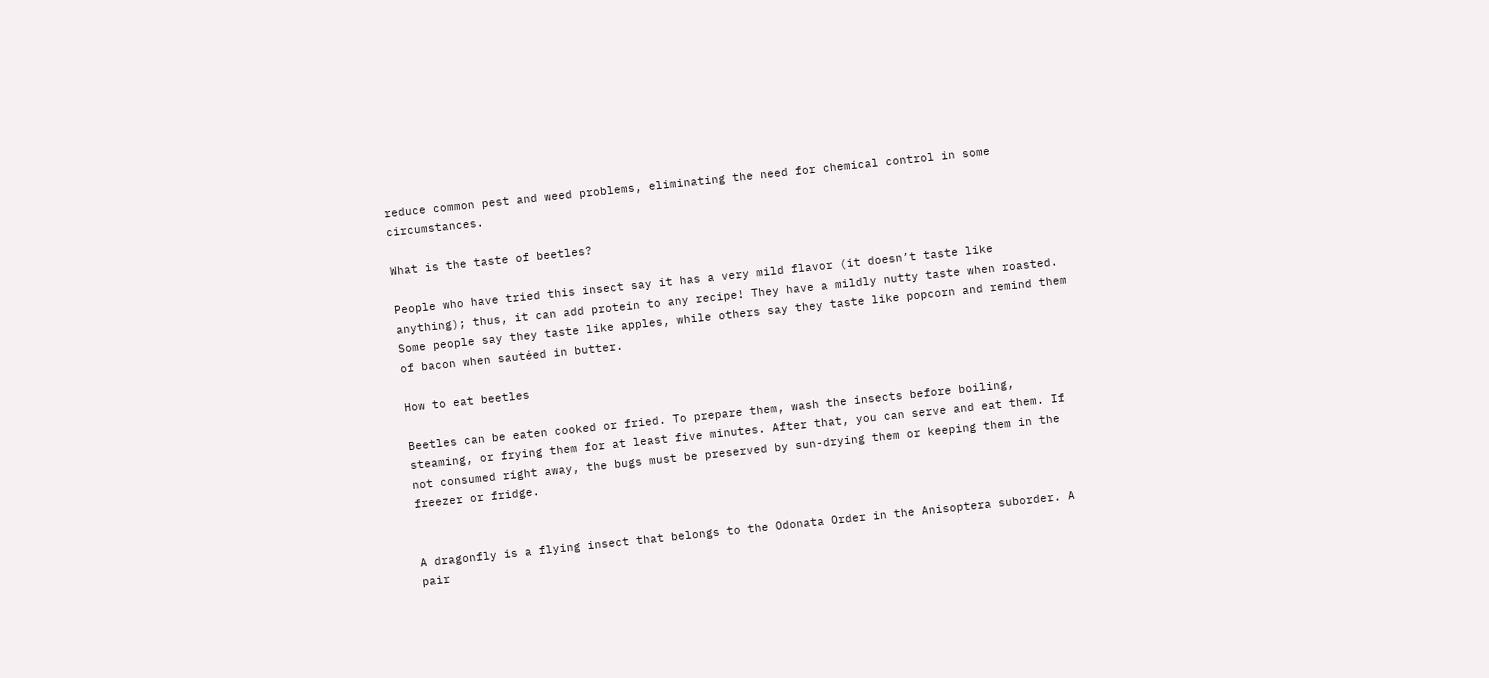reduce common pest and weed problems, eliminating the need for chemical control in some circumstances.

What is the taste of beetles?

People who have tried this insect say it has a very mild flavor (it doesn’t taste like anything); thus, it can add protein to any recipe! They have a mildly nutty taste when roasted. Some people say they taste like apples, while others say they taste like popcorn and remind them of bacon when sautéed in butter.

How to eat beetles

Beetles can be eaten cooked or fried. To prepare them, wash the insects before boiling, steaming, or frying them for at least five minutes. After that, you can serve and eat them. If not consumed right away, the bugs must be preserved by sun-drying them or keeping them in the freezer or fridge.


A dragonfly is a flying insect that belongs to the Odonata Order in the Anisoptera suborder. A pair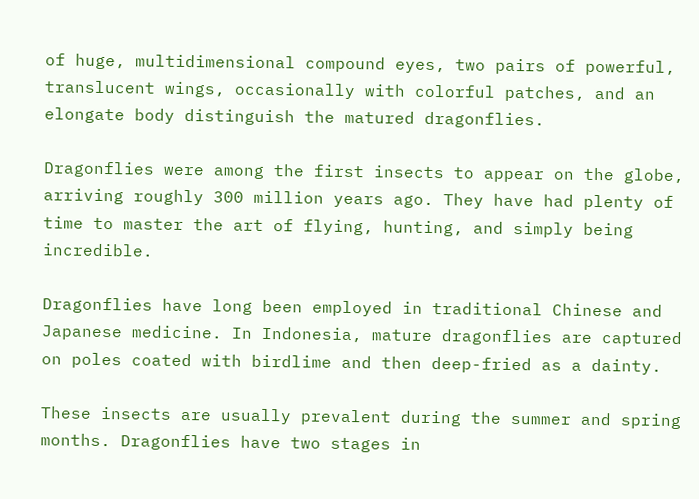of huge, multidimensional compound eyes, two pairs of powerful, translucent wings, occasionally with colorful patches, and an elongate body distinguish the matured dragonflies.

Dragonflies were among the first insects to appear on the globe, arriving roughly 300 million years ago. They have had plenty of time to master the art of flying, hunting, and simply being incredible.

Dragonflies have long been employed in traditional Chinese and Japanese medicine. In Indonesia, mature dragonflies are captured on poles coated with birdlime and then deep-fried as a dainty.

These insects are usually prevalent during the summer and spring months. Dragonflies have two stages in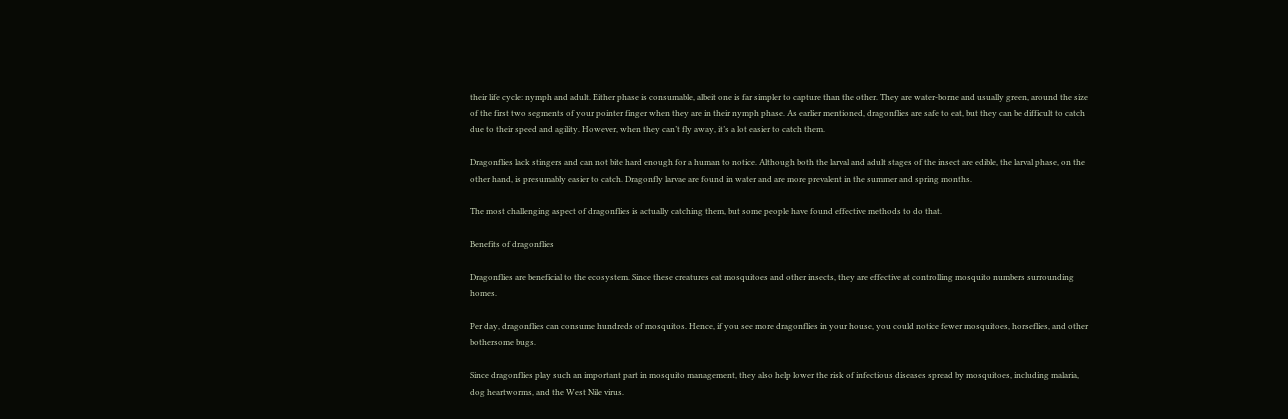their life cycle: nymph and adult. Either phase is consumable, albeit one is far simpler to capture than the other. They are water-borne and usually green, around the size of the first two segments of your pointer finger when they are in their nymph phase. As earlier mentioned, dragonflies are safe to eat, but they can be difficult to catch due to their speed and agility. However, when they can’t fly away, it’s a lot easier to catch them.

Dragonflies lack stingers and can not bite hard enough for a human to notice. Although both the larval and adult stages of the insect are edible, the larval phase, on the other hand, is presumably easier to catch. Dragonfly larvae are found in water and are more prevalent in the summer and spring months.

The most challenging aspect of dragonflies is actually catching them, but some people have found effective methods to do that.

Benefits of dragonflies

Dragonflies are beneficial to the ecosystem. Since these creatures eat mosquitoes and other insects, they are effective at controlling mosquito numbers surrounding homes.

Per day, dragonflies can consume hundreds of mosquitos. Hence, if you see more dragonflies in your house, you could notice fewer mosquitoes, horseflies, and other bothersome bugs.

Since dragonflies play such an important part in mosquito management, they also help lower the risk of infectious diseases spread by mosquitoes, including malaria, dog heartworms, and the West Nile virus.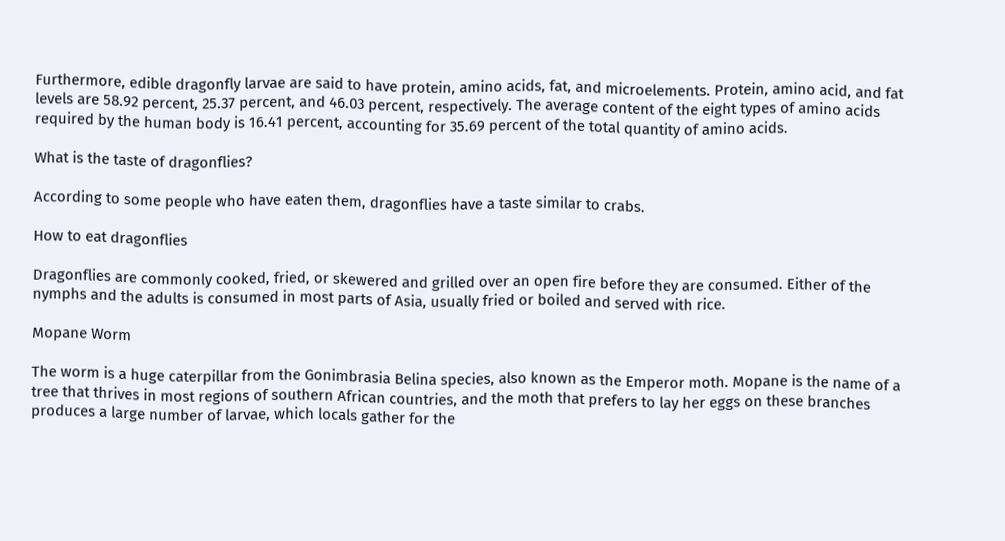Furthermore, edible dragonfly larvae are said to have protein, amino acids, fat, and microelements. Protein, amino acid, and fat levels are 58.92 percent, 25.37 percent, and 46.03 percent, respectively. The average content of the eight types of amino acids required by the human body is 16.41 percent, accounting for 35.69 percent of the total quantity of amino acids.

What is the taste of dragonflies?

According to some people who have eaten them, dragonflies have a taste similar to crabs.

How to eat dragonflies

Dragonflies are commonly cooked, fried, or skewered and grilled over an open fire before they are consumed. Either of the nymphs and the adults is consumed in most parts of Asia, usually fried or boiled and served with rice.

Mopane Worm

The worm is a huge caterpillar from the Gonimbrasia Belina species, also known as the Emperor moth. Mopane is the name of a tree that thrives in most regions of southern African countries, and the moth that prefers to lay her eggs on these branches produces a large number of larvae, which locals gather for the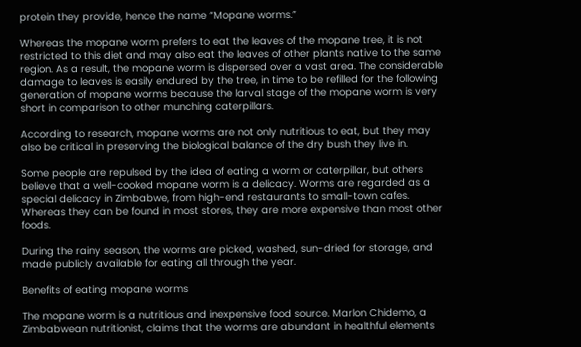protein they provide, hence the name “Mopane worms.”

Whereas the mopane worm prefers to eat the leaves of the mopane tree, it is not restricted to this diet and may also eat the leaves of other plants native to the same region. As a result, the mopane worm is dispersed over a vast area. The considerable damage to leaves is easily endured by the tree, in time to be refilled for the following generation of mopane worms because the larval stage of the mopane worm is very short in comparison to other munching caterpillars.

According to research, mopane worms are not only nutritious to eat, but they may also be critical in preserving the biological balance of the dry bush they live in.

Some people are repulsed by the idea of eating a worm or caterpillar, but others believe that a well-cooked mopane worm is a delicacy. Worms are regarded as a special delicacy in Zimbabwe, from high-end restaurants to small-town cafes. Whereas they can be found in most stores, they are more expensive than most other foods.

During the rainy season, the worms are picked, washed, sun-dried for storage, and made publicly available for eating all through the year.

Benefits of eating mopane worms

The mopane worm is a nutritious and inexpensive food source. Marlon Chidemo, a Zimbabwean nutritionist, claims that the worms are abundant in healthful elements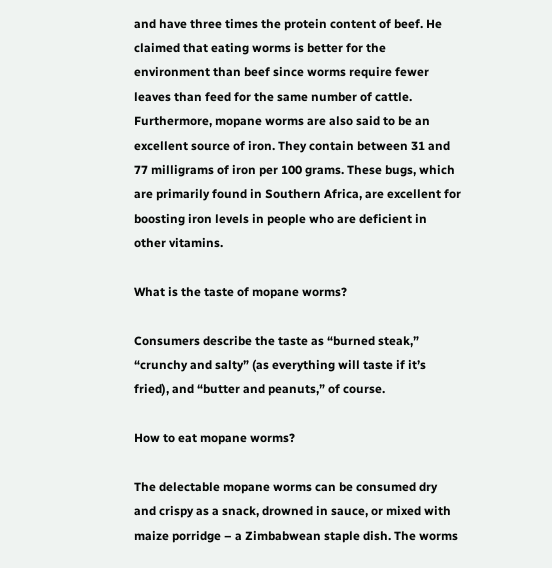and have three times the protein content of beef. He claimed that eating worms is better for the environment than beef since worms require fewer leaves than feed for the same number of cattle.
Furthermore, mopane worms are also said to be an excellent source of iron. They contain between 31 and 77 milligrams of iron per 100 grams. These bugs, which are primarily found in Southern Africa, are excellent for boosting iron levels in people who are deficient in other vitamins.

What is the taste of mopane worms?

Consumers describe the taste as “burned steak,” “crunchy and salty” (as everything will taste if it’s fried), and “butter and peanuts,” of course.

How to eat mopane worms?

The delectable mopane worms can be consumed dry and crispy as a snack, drowned in sauce, or mixed with maize porridge – a Zimbabwean staple dish. The worms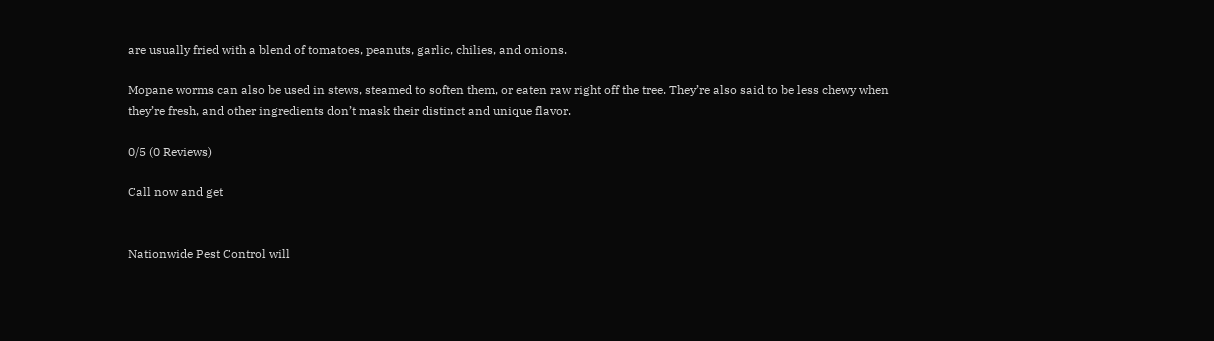are usually fried with a blend of tomatoes, peanuts, garlic, chilies, and onions.

Mopane worms can also be used in stews, steamed to soften them, or eaten raw right off the tree. They’re also said to be less chewy when they’re fresh, and other ingredients don’t mask their distinct and unique flavor.

0/5 (0 Reviews)

Call now and get


Nationwide Pest Control will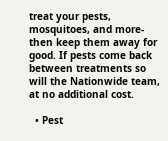treat your pests, mosquitoes, and more-then keep them away for good. If pests come back between treatments so will the Nationwide team, at no additional cost.

  • Pest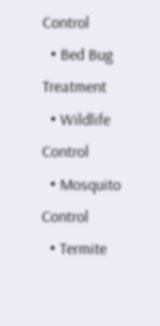Control
  • Bed Bug Treatment
  • Wildlife Control
  • Mosquito Control
  • Termite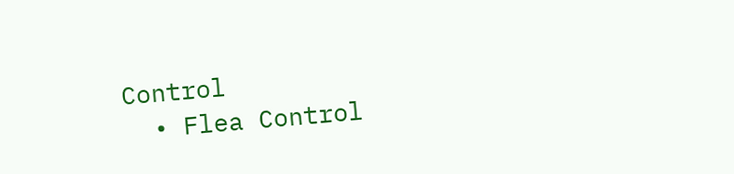Control
  • Flea Control